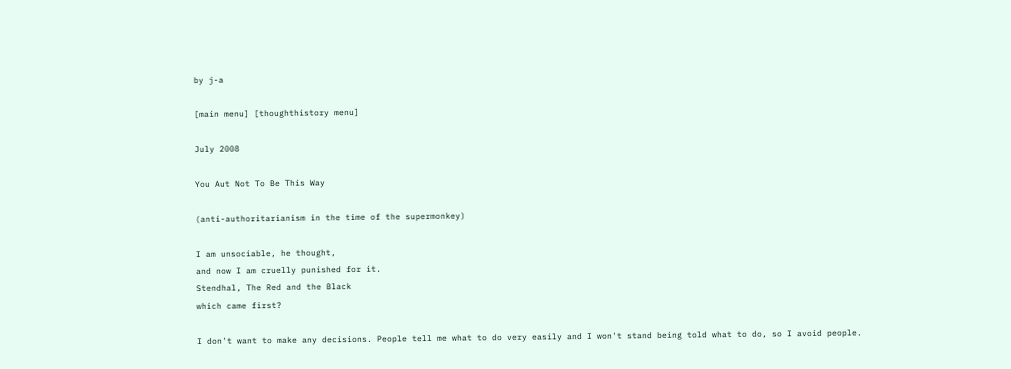by j-a

[main menu] [thoughthistory menu]

July 2008

You Aut Not To Be This Way

(anti-authoritarianism in the time of the supermonkey)

I am unsociable, he thought,
and now I am cruelly punished for it.
Stendhal, The Red and the Black
which came first?

I don't want to make any decisions. People tell me what to do very easily and I won't stand being told what to do, so I avoid people.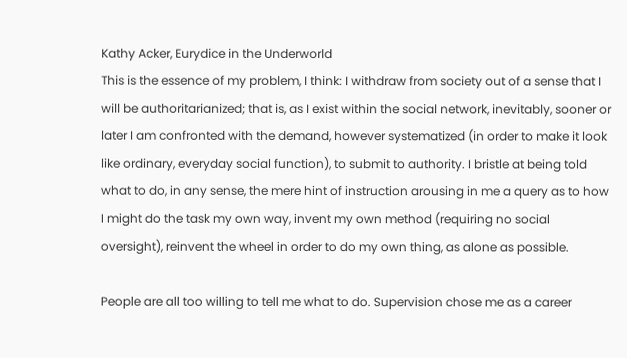Kathy Acker, Eurydice in the Underworld
This is the essence of my problem, I think: I withdraw from society out of a sense that I will be authoritarianized; that is, as I exist within the social network, inevitably, sooner or later I am confronted with the demand, however systematized (in order to make it look like ordinary, everyday social function), to submit to authority. I bristle at being told what to do, in any sense, the mere hint of instruction arousing in me a query as to how I might do the task my own way, invent my own method (requiring no social oversight), reinvent the wheel in order to do my own thing, as alone as possible.

People are all too willing to tell me what to do. Supervision chose me as a career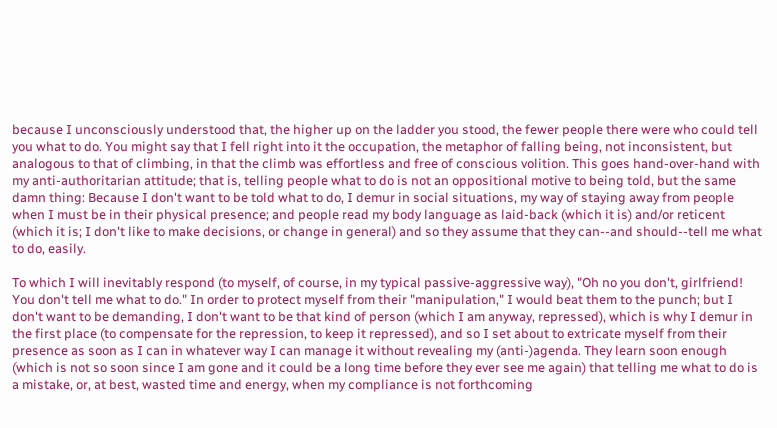because I unconsciously understood that, the higher up on the ladder you stood, the fewer people there were who could tell you what to do. You might say that I fell right into it the occupation, the metaphor of falling being, not inconsistent, but analogous to that of climbing, in that the climb was effortless and free of conscious volition. This goes hand-over-hand with my anti-authoritarian attitude; that is, telling people what to do is not an oppositional motive to being told, but the same damn thing: Because I don't want to be told what to do, I demur in social situations, my way of staying away from people when I must be in their physical presence; and people read my body language as laid-back (which it is) and/or reticent (which it is; I don't like to make decisions, or change in general) and so they assume that they can--and should--tell me what to do, easily.

To which I will inevitably respond (to myself, of course, in my typical passive-aggressive way), "Oh no you don't, girlfriend! You don't tell me what to do." In order to protect myself from their "manipulation," I would beat them to the punch; but I don't want to be demanding, I don't want to be that kind of person (which I am anyway, repressed), which is why I demur in the first place (to compensate for the repression, to keep it repressed), and so I set about to extricate myself from their presence as soon as I can in whatever way I can manage it without revealing my (anti-)agenda. They learn soon enough (which is not so soon since I am gone and it could be a long time before they ever see me again) that telling me what to do is a mistake, or, at best, wasted time and energy, when my compliance is not forthcoming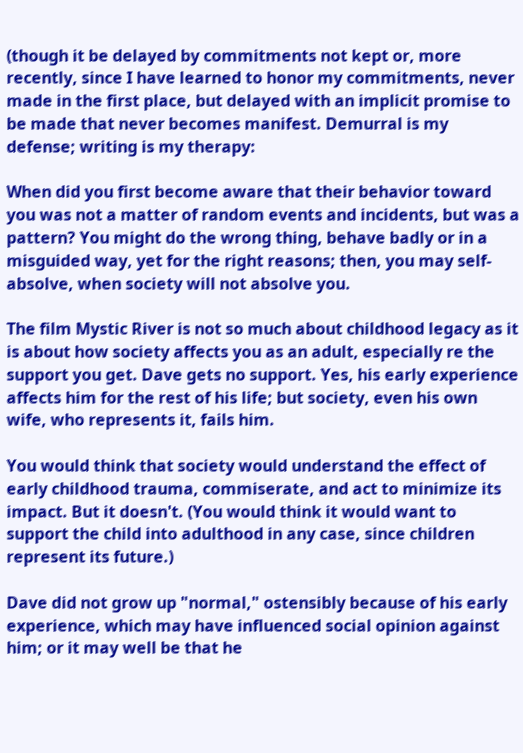(though it be delayed by commitments not kept or, more recently, since I have learned to honor my commitments, never made in the first place, but delayed with an implicit promise to be made that never becomes manifest. Demurral is my defense; writing is my therapy:

When did you first become aware that their behavior toward you was not a matter of random events and incidents, but was a pattern? You might do the wrong thing, behave badly or in a misguided way, yet for the right reasons; then, you may self-absolve, when society will not absolve you.

The film Mystic River is not so much about childhood legacy as it is about how society affects you as an adult, especially re the support you get. Dave gets no support. Yes, his early experience affects him for the rest of his life; but society, even his own wife, who represents it, fails him.

You would think that society would understand the effect of early childhood trauma, commiserate, and act to minimize its impact. But it doesn't. (You would think it would want to support the child into adulthood in any case, since children represent its future.)

Dave did not grow up "normal," ostensibly because of his early experience, which may have influenced social opinion against him; or it may well be that he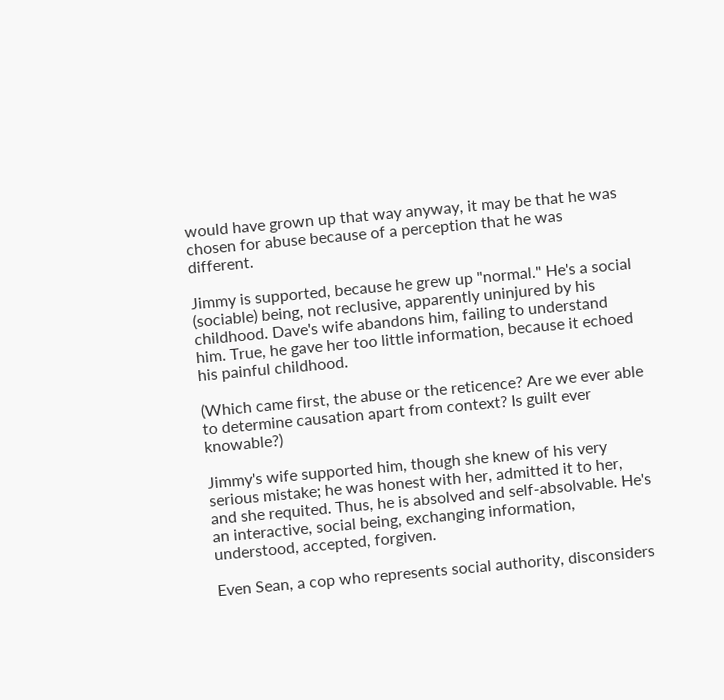would have grown up that way anyway, it may be that he was chosen for abuse because of a perception that he was different.

Jimmy is supported, because he grew up "normal." He's a social (sociable) being, not reclusive, apparently uninjured by his childhood. Dave's wife abandons him, failing to understand him. True, he gave her too little information, because it echoed his painful childhood.

(Which came first, the abuse or the reticence? Are we ever able to determine causation apart from context? Is guilt ever knowable?)

Jimmy's wife supported him, though she knew of his very serious mistake; he was honest with her, admitted it to her, and she requited. Thus, he is absolved and self-absolvable. He's an interactive, social being, exchanging information, understood, accepted, forgiven.

Even Sean, a cop who represents social authority, disconsiders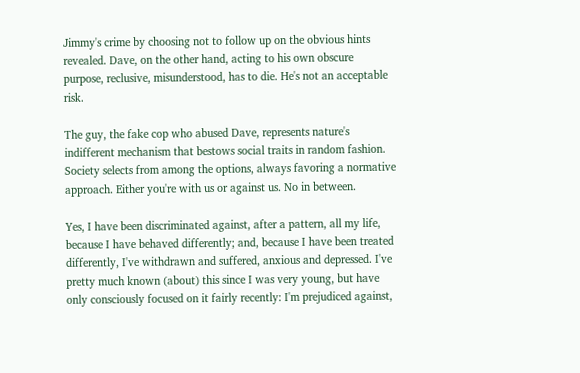Jimmy's crime by choosing not to follow up on the obvious hints revealed. Dave, on the other hand, acting to his own obscure purpose, reclusive, misunderstood, has to die. He's not an acceptable risk.

The guy, the fake cop who abused Dave, represents nature's indifferent mechanism that bestows social traits in random fashion. Society selects from among the options, always favoring a normative approach. Either you're with us or against us. No in between.

Yes, I have been discriminated against, after a pattern, all my life, because I have behaved differently; and, because I have been treated differently, I've withdrawn and suffered, anxious and depressed. I've pretty much known (about) this since I was very young, but have only consciously focused on it fairly recently: I'm prejudiced against,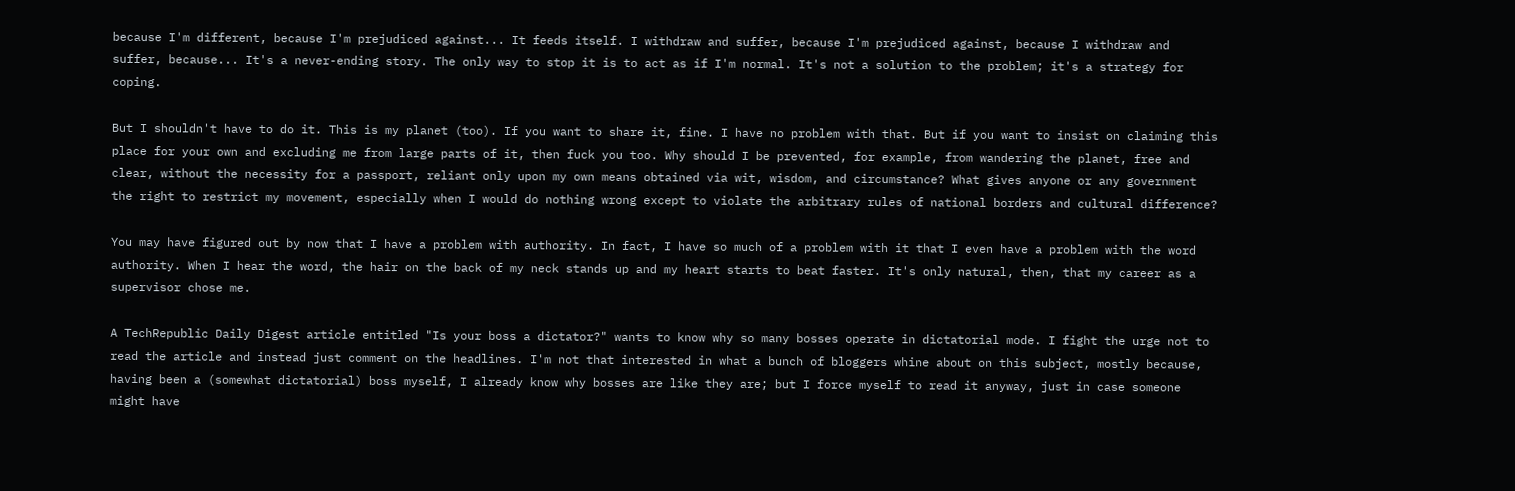because I'm different, because I'm prejudiced against... It feeds itself. I withdraw and suffer, because I'm prejudiced against, because I withdraw and suffer, because... It's a never-ending story. The only way to stop it is to act as if I'm normal. It's not a solution to the problem; it's a strategy for coping.

But I shouldn't have to do it. This is my planet (too). If you want to share it, fine. I have no problem with that. But if you want to insist on claiming this place for your own and excluding me from large parts of it, then fuck you too. Why should I be prevented, for example, from wandering the planet, free and clear, without the necessity for a passport, reliant only upon my own means obtained via wit, wisdom, and circumstance? What gives anyone or any government the right to restrict my movement, especially when I would do nothing wrong except to violate the arbitrary rules of national borders and cultural difference?

You may have figured out by now that I have a problem with authority. In fact, I have so much of a problem with it that I even have a problem with the word authority. When I hear the word, the hair on the back of my neck stands up and my heart starts to beat faster. It's only natural, then, that my career as a supervisor chose me.

A TechRepublic Daily Digest article entitled "Is your boss a dictator?" wants to know why so many bosses operate in dictatorial mode. I fight the urge not to read the article and instead just comment on the headlines. I'm not that interested in what a bunch of bloggers whine about on this subject, mostly because, having been a (somewhat dictatorial) boss myself, I already know why bosses are like they are; but I force myself to read it anyway, just in case someone might have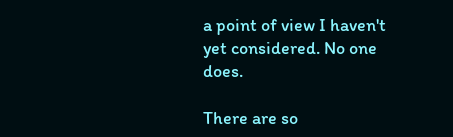a point of view I haven't yet considered. No one does.

There are so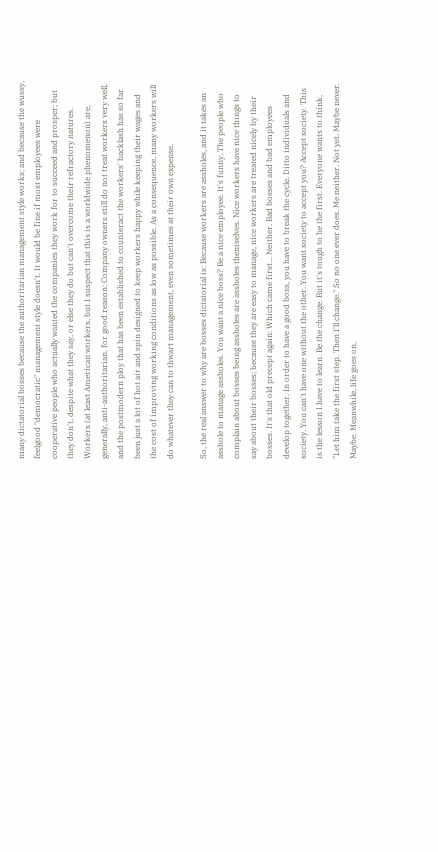many dictatorial bosses because the authoritarian management style works; and because the wussy, feelgood "democratic" management style doesn't. It would be fine if most employees were cooperative people who actually wanted the companies they work for to succeed and prosper; but they don't, despite what they say, or else they do but can't overcome their refractory natures. Workers (at least American workers, but I suspect that this is a worldwide phenomenon) are, generally, anti-authoritarian, for good reason: Company owners still do not treat workers very well, and the postmodern ploy that has been established to counteract the workers' backlash has so far been just a lot of hot air and spin designed to keep workers happy while keeping their wages and the cost of improving working conditions as low as possible. As a consequence, many workers will do whatever they can to thwart management, even sometimes at their own expense.

So, the real answer to why are bosses dictatorial is: Because workers are assholes, and it takes an asshole to manage assholes. You want a nice boss? Be a nice employee. It's funny. The people who complain about bosses being assholes are assholes themselves. Nice workers have nice things to say about their bosses; because they are easy to manage, nice workers are treated nicely by their bosses. It's that old precept again: Which came first... Neither. Bad bosses and bad employees develop together. In order to have a good boss, you have to break the cycle. Ditto individuals and society. You can't have one without the other. You want society to accept you? Accept society. This is the lesson I have to learn. Be the change. But it's tough to be the first. Everyone wants to think, "Let him take the first step. Then I'll change." So no one ever does. Me neither. Not yet. Maybe never. Maybe. Meanwhile, life goes on,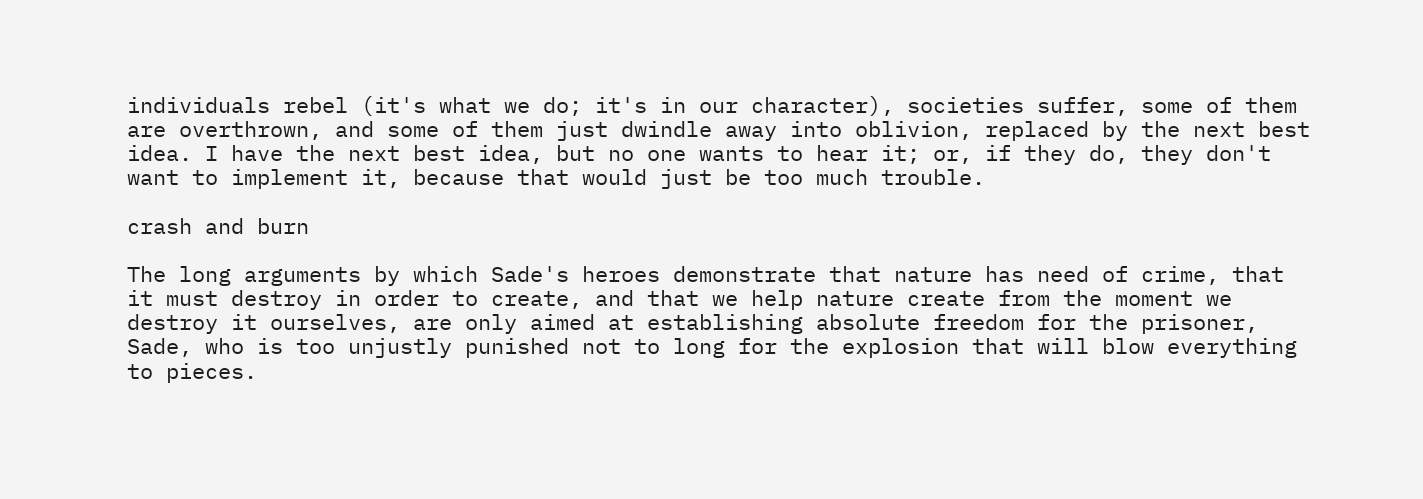individuals rebel (it's what we do; it's in our character), societies suffer, some of them are overthrown, and some of them just dwindle away into oblivion, replaced by the next best idea. I have the next best idea, but no one wants to hear it; or, if they do, they don't want to implement it, because that would just be too much trouble.

crash and burn

The long arguments by which Sade's heroes demonstrate that nature has need of crime, that it must destroy in order to create, and that we help nature create from the moment we destroy it ourselves, are only aimed at establishing absolute freedom for the prisoner, Sade, who is too unjustly punished not to long for the explosion that will blow everything to pieces.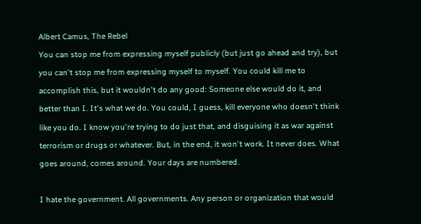Albert Camus, The Rebel
You can stop me from expressing myself publicly (but just go ahead and try), but you can't stop me from expressing myself to myself. You could kill me to accomplish this, but it wouldn't do any good: Someone else would do it, and better than I. It's what we do. You could, I guess, kill everyone who doesn't think like you do. I know you're trying to do just that, and disguising it as war against terrorism or drugs or whatever. But, in the end, it won't work. It never does. What goes around, comes around. Your days are numbered.

I hate the government. All governments. Any person or organization that would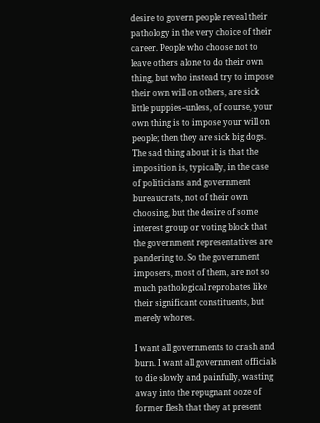desire to govern people reveal their pathology in the very choice of their career. People who choose not to leave others alone to do their own thing, but who instead try to impose their own will on others, are sick little puppies--unless, of course, your own thing is to impose your will on people; then they are sick big dogs. The sad thing about it is that the imposition is, typically, in the case of politicians and government bureaucrats, not of their own choosing, but the desire of some interest group or voting block that the government representatives are pandering to. So the government imposers, most of them, are not so much pathological reprobates like their significant constituents, but merely whores.

I want all governments to crash and burn. I want all government officials to die slowly and painfully, wasting away into the repugnant ooze of former flesh that they at present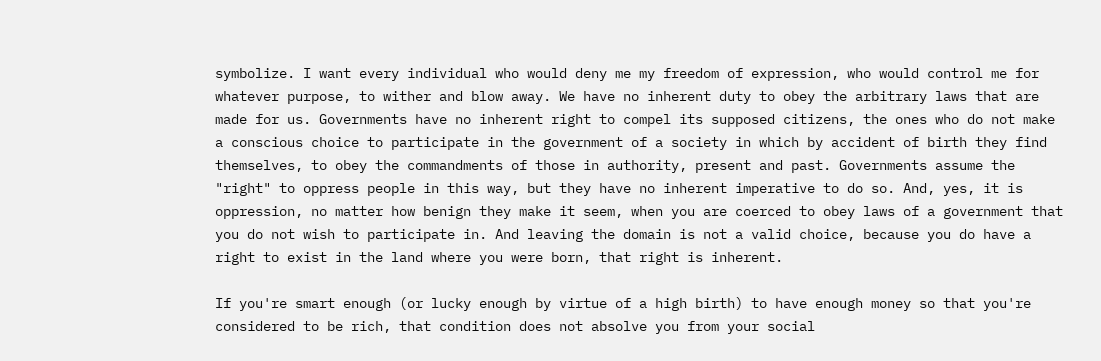symbolize. I want every individual who would deny me my freedom of expression, who would control me for whatever purpose, to wither and blow away. We have no inherent duty to obey the arbitrary laws that are made for us. Governments have no inherent right to compel its supposed citizens, the ones who do not make a conscious choice to participate in the government of a society in which by accident of birth they find themselves, to obey the commandments of those in authority, present and past. Governments assume the "right" to oppress people in this way, but they have no inherent imperative to do so. And, yes, it is oppression, no matter how benign they make it seem, when you are coerced to obey laws of a government that you do not wish to participate in. And leaving the domain is not a valid choice, because you do have a right to exist in the land where you were born, that right is inherent.

If you're smart enough (or lucky enough by virtue of a high birth) to have enough money so that you're considered to be rich, that condition does not absolve you from your social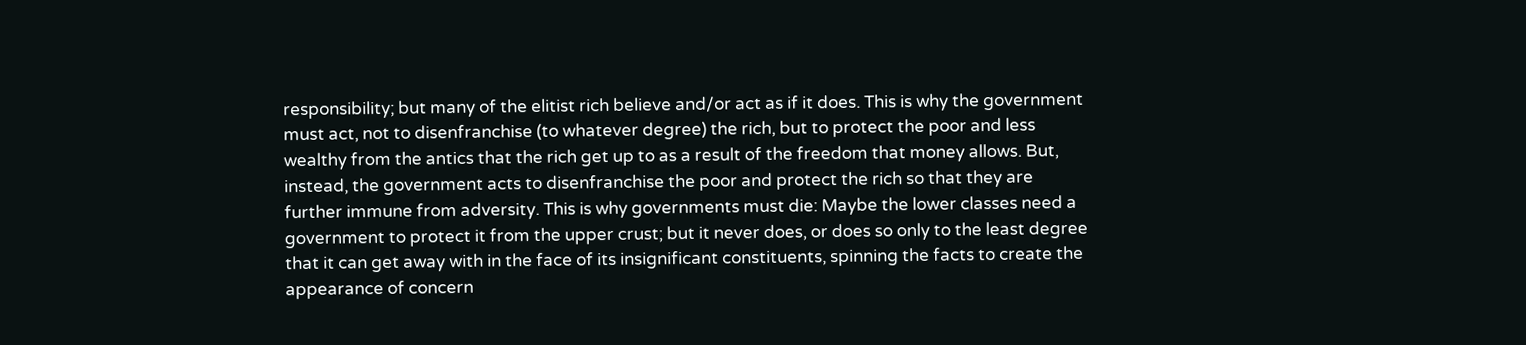responsibility; but many of the elitist rich believe and/or act as if it does. This is why the government must act, not to disenfranchise (to whatever degree) the rich, but to protect the poor and less wealthy from the antics that the rich get up to as a result of the freedom that money allows. But, instead, the government acts to disenfranchise the poor and protect the rich so that they are further immune from adversity. This is why governments must die: Maybe the lower classes need a government to protect it from the upper crust; but it never does, or does so only to the least degree that it can get away with in the face of its insignificant constituents, spinning the facts to create the appearance of concern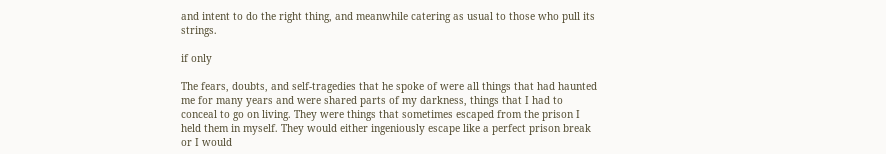and intent to do the right thing, and meanwhile catering as usual to those who pull its strings.

if only

The fears, doubts, and self-tragedies that he spoke of were all things that had haunted me for many years and were shared parts of my darkness, things that I had to conceal to go on living. They were things that sometimes escaped from the prison I held them in myself. They would either ingeniously escape like a perfect prison break or I would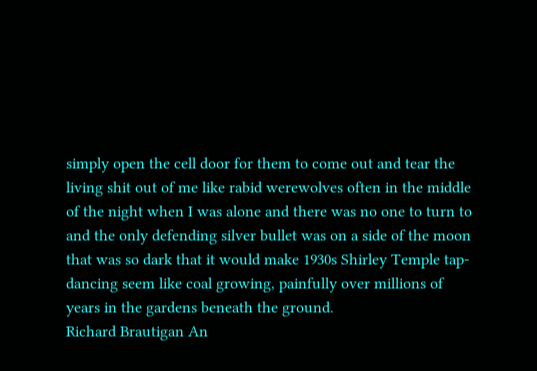simply open the cell door for them to come out and tear the living shit out of me like rabid werewolves often in the middle of the night when I was alone and there was no one to turn to and the only defending silver bullet was on a side of the moon that was so dark that it would make 1930s Shirley Temple tap-dancing seem like coal growing, painfully over millions of years in the gardens beneath the ground.
Richard Brautigan An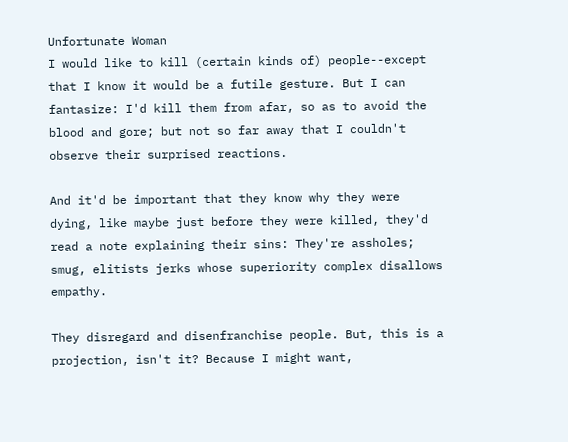Unfortunate Woman
I would like to kill (certain kinds of) people--except that I know it would be a futile gesture. But I can fantasize: I'd kill them from afar, so as to avoid the blood and gore; but not so far away that I couldn't observe their surprised reactions.

And it'd be important that they know why they were dying, like maybe just before they were killed, they'd read a note explaining their sins: They're assholes; smug, elitists jerks whose superiority complex disallows empathy.

They disregard and disenfranchise people. But, this is a projection, isn't it? Because I might want,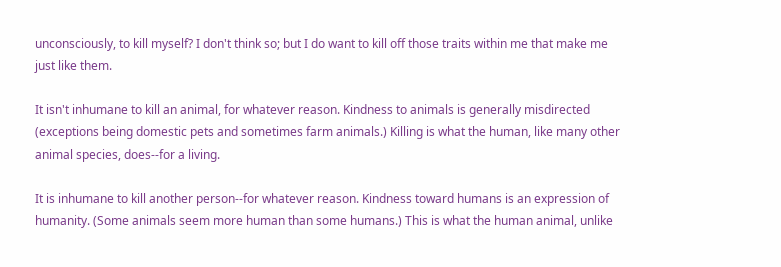unconsciously, to kill myself? I don't think so; but I do want to kill off those traits within me that make me just like them.

It isn't inhumane to kill an animal, for whatever reason. Kindness to animals is generally misdirected (exceptions being domestic pets and sometimes farm animals.) Killing is what the human, like many other animal species, does--for a living.

It is inhumane to kill another person--for whatever reason. Kindness toward humans is an expression of humanity. (Some animals seem more human than some humans.) This is what the human animal, unlike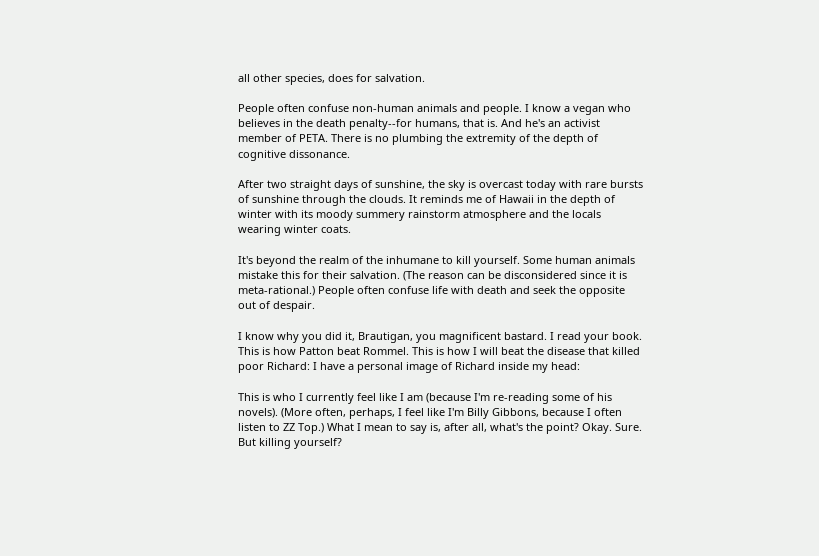all other species, does for salvation.

People often confuse non-human animals and people. I know a vegan who believes in the death penalty--for humans, that is. And he's an activist member of PETA. There is no plumbing the extremity of the depth of cognitive dissonance.

After two straight days of sunshine, the sky is overcast today with rare bursts of sunshine through the clouds. It reminds me of Hawaii in the depth of winter with its moody summery rainstorm atmosphere and the locals wearing winter coats.

It's beyond the realm of the inhumane to kill yourself. Some human animals mistake this for their salvation. (The reason can be disconsidered since it is meta-rational.) People often confuse life with death and seek the opposite out of despair.

I know why you did it, Brautigan, you magnificent bastard. I read your book. This is how Patton beat Rommel. This is how I will beat the disease that killed poor Richard: I have a personal image of Richard inside my head:

This is who I currently feel like I am (because I'm re-reading some of his novels). (More often, perhaps, I feel like I'm Billy Gibbons, because I often listen to ZZ Top.) What I mean to say is, after all, what's the point? Okay. Sure. But killing yourself?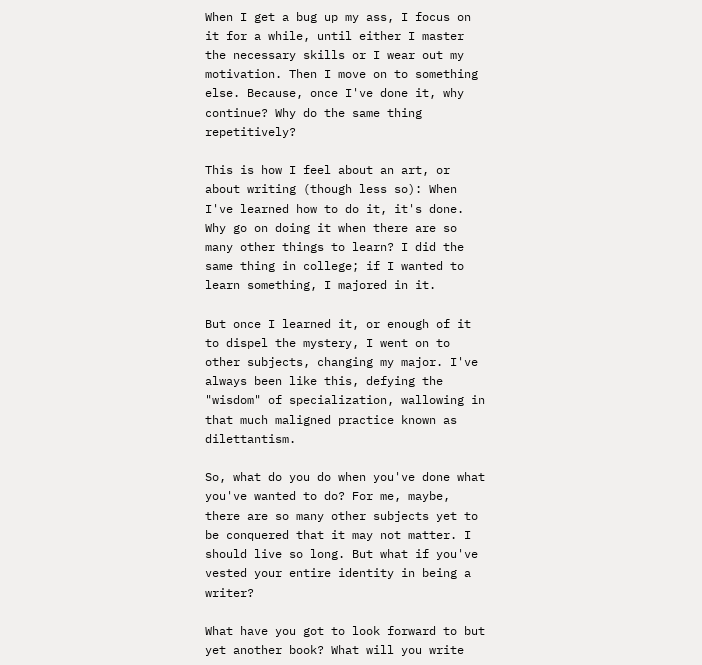When I get a bug up my ass, I focus on it for a while, until either I master the necessary skills or I wear out my motivation. Then I move on to something else. Because, once I've done it, why continue? Why do the same thing repetitively?

This is how I feel about an art, or about writing (though less so): When I've learned how to do it, it's done. Why go on doing it when there are so many other things to learn? I did the same thing in college; if I wanted to learn something, I majored in it.

But once I learned it, or enough of it to dispel the mystery, I went on to other subjects, changing my major. I've always been like this, defying the "wisdom" of specialization, wallowing in that much maligned practice known as dilettantism.

So, what do you do when you've done what you've wanted to do? For me, maybe, there are so many other subjects yet to be conquered that it may not matter. I should live so long. But what if you've vested your entire identity in being a writer?

What have you got to look forward to but yet another book? What will you write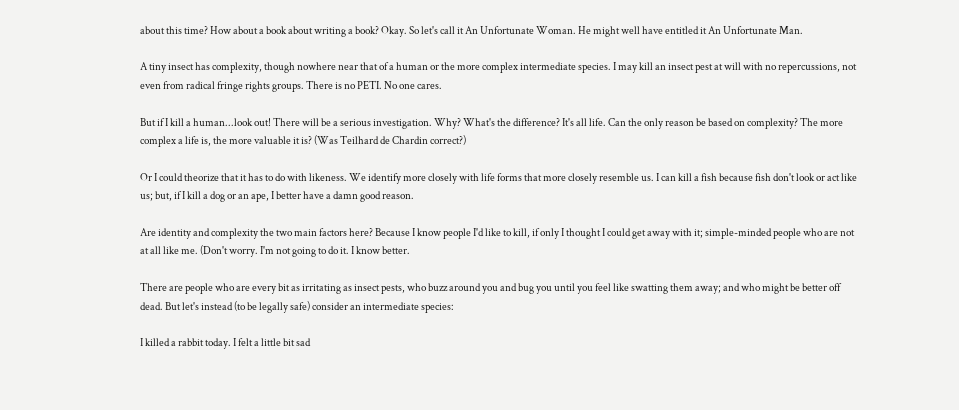about this time? How about a book about writing a book? Okay. So let's call it An Unfortunate Woman. He might well have entitled it An Unfortunate Man.

A tiny insect has complexity, though nowhere near that of a human or the more complex intermediate species. I may kill an insect pest at will with no repercussions, not even from radical fringe rights groups. There is no PETI. No one cares.

But if I kill a human...look out! There will be a serious investigation. Why? What's the difference? It's all life. Can the only reason be based on complexity? The more complex a life is, the more valuable it is? (Was Teilhard de Chardin correct?)

Or I could theorize that it has to do with likeness. We identify more closely with life forms that more closely resemble us. I can kill a fish because fish don't look or act like us; but, if I kill a dog or an ape, I better have a damn good reason.

Are identity and complexity the two main factors here? Because I know people I'd like to kill, if only I thought I could get away with it; simple-minded people who are not at all like me. (Don't worry. I'm not going to do it. I know better.

There are people who are every bit as irritating as insect pests, who buzz around you and bug you until you feel like swatting them away; and who might be better off dead. But let's instead (to be legally safe) consider an intermediate species:

I killed a rabbit today. I felt a little bit sad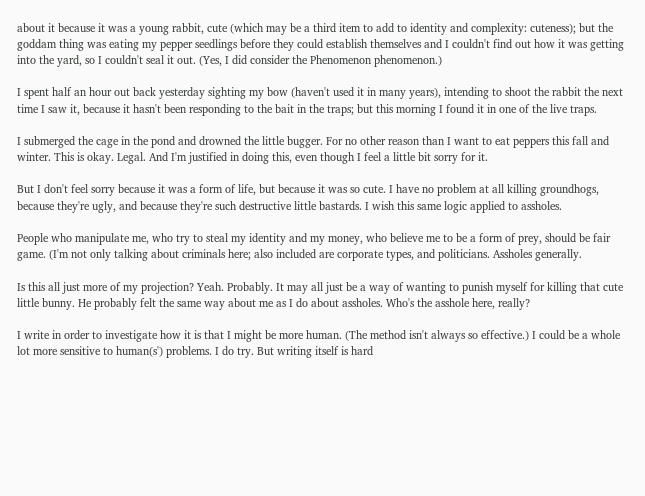about it because it was a young rabbit, cute (which may be a third item to add to identity and complexity: cuteness); but the goddam thing was eating my pepper seedlings before they could establish themselves and I couldn't find out how it was getting into the yard, so I couldn't seal it out. (Yes, I did consider the Phenomenon phenomenon.)

I spent half an hour out back yesterday sighting my bow (haven't used it in many years), intending to shoot the rabbit the next time I saw it, because it hasn't been responding to the bait in the traps; but this morning I found it in one of the live traps.

I submerged the cage in the pond and drowned the little bugger. For no other reason than I want to eat peppers this fall and winter. This is okay. Legal. And I'm justified in doing this, even though I feel a little bit sorry for it.

But I don't feel sorry because it was a form of life, but because it was so cute. I have no problem at all killing groundhogs, because they're ugly, and because they're such destructive little bastards. I wish this same logic applied to assholes.

People who manipulate me, who try to steal my identity and my money, who believe me to be a form of prey, should be fair game. (I'm not only talking about criminals here; also included are corporate types, and politicians. Assholes generally.

Is this all just more of my projection? Yeah. Probably. It may all just be a way of wanting to punish myself for killing that cute little bunny. He probably felt the same way about me as I do about assholes. Who's the asshole here, really?

I write in order to investigate how it is that I might be more human. (The method isn't always so effective.) I could be a whole lot more sensitive to human(s') problems. I do try. But writing itself is hard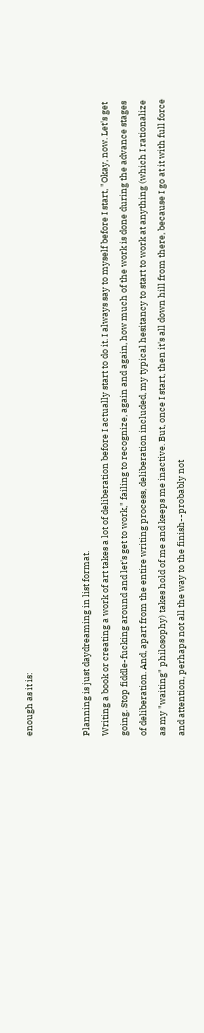enough as it is:


Planning is just daydreaming in list format.
Writing a book or creating a work of art takes a lot of deliberation before I actually start to do it. I always say to myself before I start, "Okay, now. Let's get going. Stop fiddle-fucking around and let's get to work," failing to recognize, again and again, how much of the work is done during the advance stages of deliberation. And, apart from the entire writing process, deliberation included, my typical hesitancy to start to work at anything (which I rationalize as my "waiting" philosophy) takes hold of me and keeps me inactive. But, once I start, then it's all down hill from there, because I go at it with full force and attention, perhaps not all the way to the finish--probably not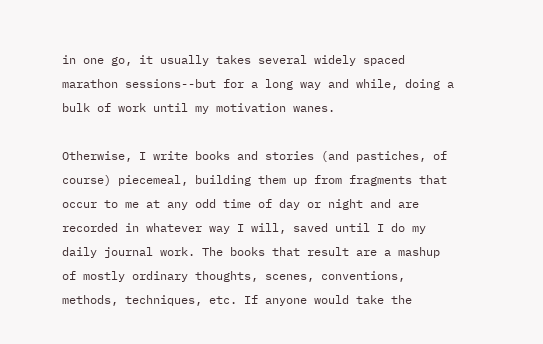in one go, it usually takes several widely spaced marathon sessions--but for a long way and while, doing a bulk of work until my motivation wanes.

Otherwise, I write books and stories (and pastiches, of course) piecemeal, building them up from fragments that occur to me at any odd time of day or night and are recorded in whatever way I will, saved until I do my daily journal work. The books that result are a mashup of mostly ordinary thoughts, scenes, conventions, methods, techniques, etc. If anyone would take the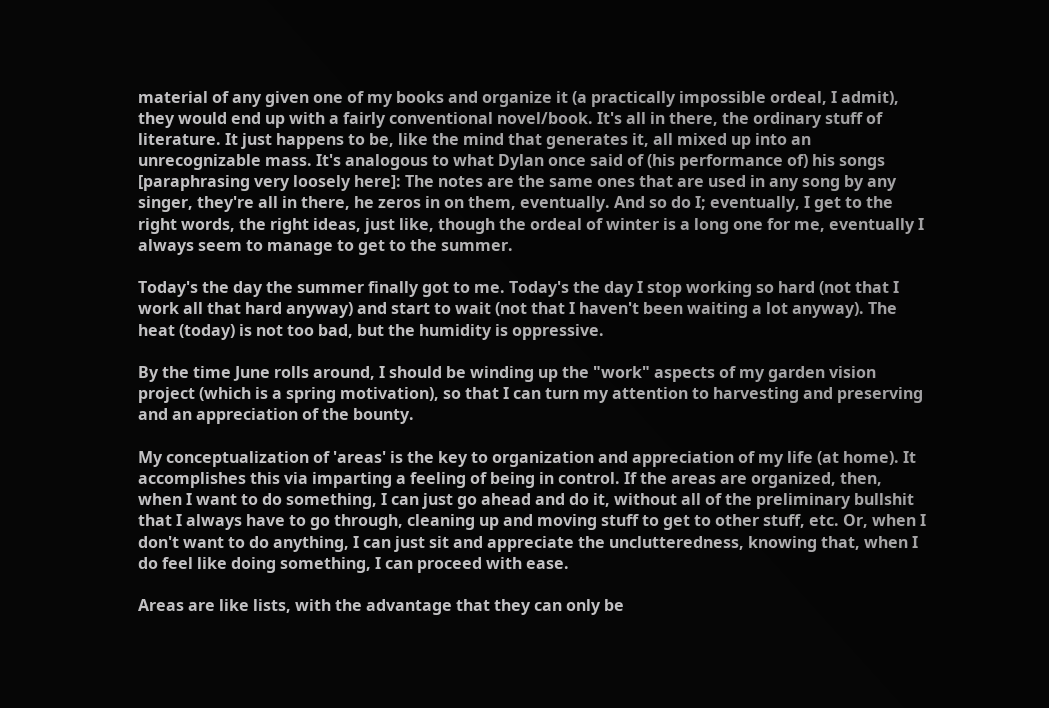material of any given one of my books and organize it (a practically impossible ordeal, I admit), they would end up with a fairly conventional novel/book. It's all in there, the ordinary stuff of literature. It just happens to be, like the mind that generates it, all mixed up into an unrecognizable mass. It's analogous to what Dylan once said of (his performance of) his songs [paraphrasing very loosely here]: The notes are the same ones that are used in any song by any singer, they're all in there, he zeros in on them, eventually. And so do I; eventually, I get to the right words, the right ideas, just like, though the ordeal of winter is a long one for me, eventually I always seem to manage to get to the summer.

Today's the day the summer finally got to me. Today's the day I stop working so hard (not that I work all that hard anyway) and start to wait (not that I haven't been waiting a lot anyway). The heat (today) is not too bad, but the humidity is oppressive.

By the time June rolls around, I should be winding up the "work" aspects of my garden vision project (which is a spring motivation), so that I can turn my attention to harvesting and preserving and an appreciation of the bounty.

My conceptualization of 'areas' is the key to organization and appreciation of my life (at home). It accomplishes this via imparting a feeling of being in control. If the areas are organized, then, when I want to do something, I can just go ahead and do it, without all of the preliminary bullshit that I always have to go through, cleaning up and moving stuff to get to other stuff, etc. Or, when I don't want to do anything, I can just sit and appreciate the unclutteredness, knowing that, when I do feel like doing something, I can proceed with ease.

Areas are like lists, with the advantage that they can only be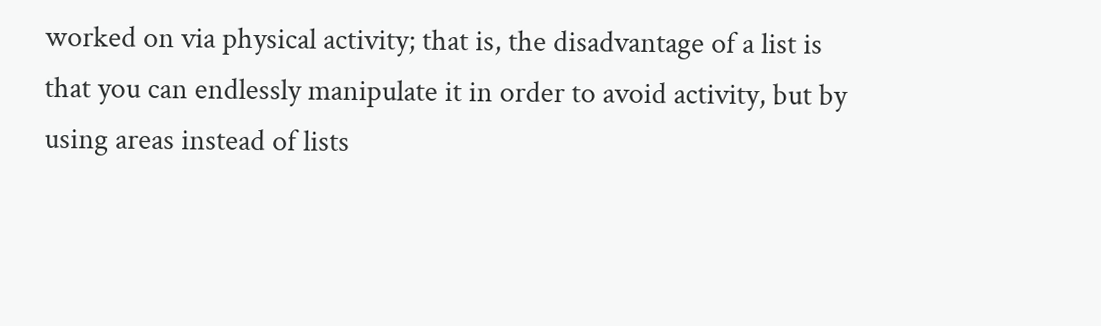worked on via physical activity; that is, the disadvantage of a list is that you can endlessly manipulate it in order to avoid activity, but by using areas instead of lists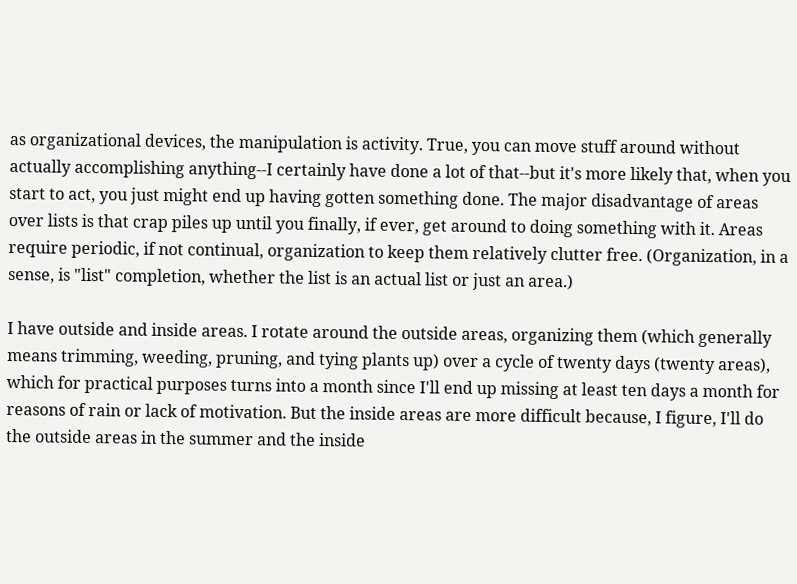as organizational devices, the manipulation is activity. True, you can move stuff around without actually accomplishing anything--I certainly have done a lot of that--but it's more likely that, when you start to act, you just might end up having gotten something done. The major disadvantage of areas over lists is that crap piles up until you finally, if ever, get around to doing something with it. Areas require periodic, if not continual, organization to keep them relatively clutter free. (Organization, in a sense, is "list" completion, whether the list is an actual list or just an area.)

I have outside and inside areas. I rotate around the outside areas, organizing them (which generally means trimming, weeding, pruning, and tying plants up) over a cycle of twenty days (twenty areas), which for practical purposes turns into a month since I'll end up missing at least ten days a month for reasons of rain or lack of motivation. But the inside areas are more difficult because, I figure, I'll do the outside areas in the summer and the inside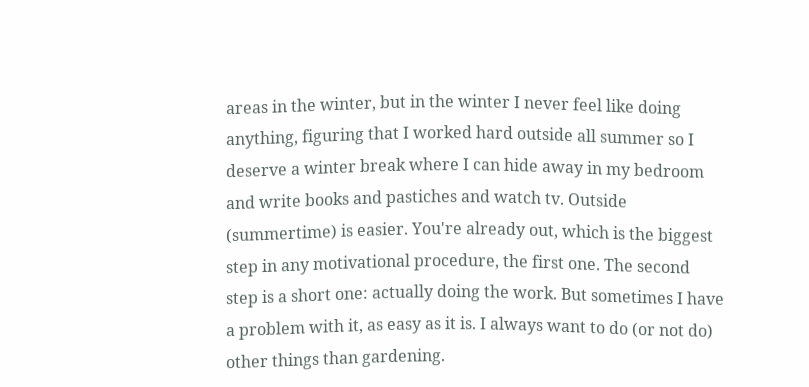areas in the winter, but in the winter I never feel like doing anything, figuring that I worked hard outside all summer so I deserve a winter break where I can hide away in my bedroom and write books and pastiches and watch tv. Outside (summertime) is easier. You're already out, which is the biggest step in any motivational procedure, the first one. The second step is a short one: actually doing the work. But sometimes I have a problem with it, as easy as it is. I always want to do (or not do) other things than gardening.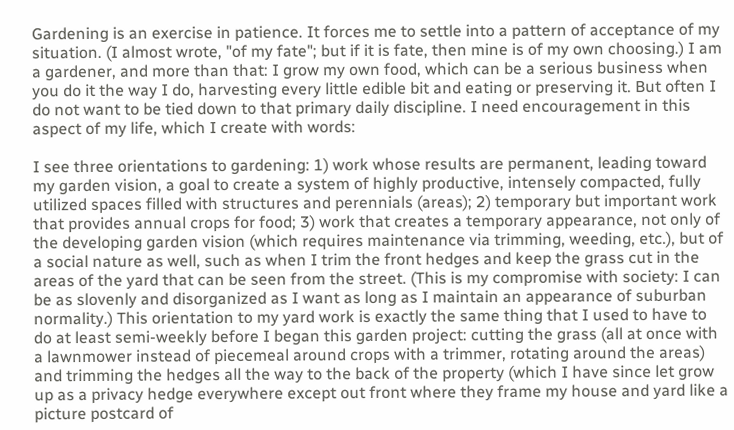Gardening is an exercise in patience. It forces me to settle into a pattern of acceptance of my situation. (I almost wrote, "of my fate"; but if it is fate, then mine is of my own choosing.) I am a gardener, and more than that: I grow my own food, which can be a serious business when you do it the way I do, harvesting every little edible bit and eating or preserving it. But often I do not want to be tied down to that primary daily discipline. I need encouragement in this aspect of my life, which I create with words:

I see three orientations to gardening: 1) work whose results are permanent, leading toward my garden vision, a goal to create a system of highly productive, intensely compacted, fully utilized spaces filled with structures and perennials (areas); 2) temporary but important work that provides annual crops for food; 3) work that creates a temporary appearance, not only of the developing garden vision (which requires maintenance via trimming, weeding, etc.), but of a social nature as well, such as when I trim the front hedges and keep the grass cut in the areas of the yard that can be seen from the street. (This is my compromise with society: I can be as slovenly and disorganized as I want as long as I maintain an appearance of suburban normality.) This orientation to my yard work is exactly the same thing that I used to have to do at least semi-weekly before I began this garden project: cutting the grass (all at once with a lawnmower instead of piecemeal around crops with a trimmer, rotating around the areas) and trimming the hedges all the way to the back of the property (which I have since let grow up as a privacy hedge everywhere except out front where they frame my house and yard like a picture postcard of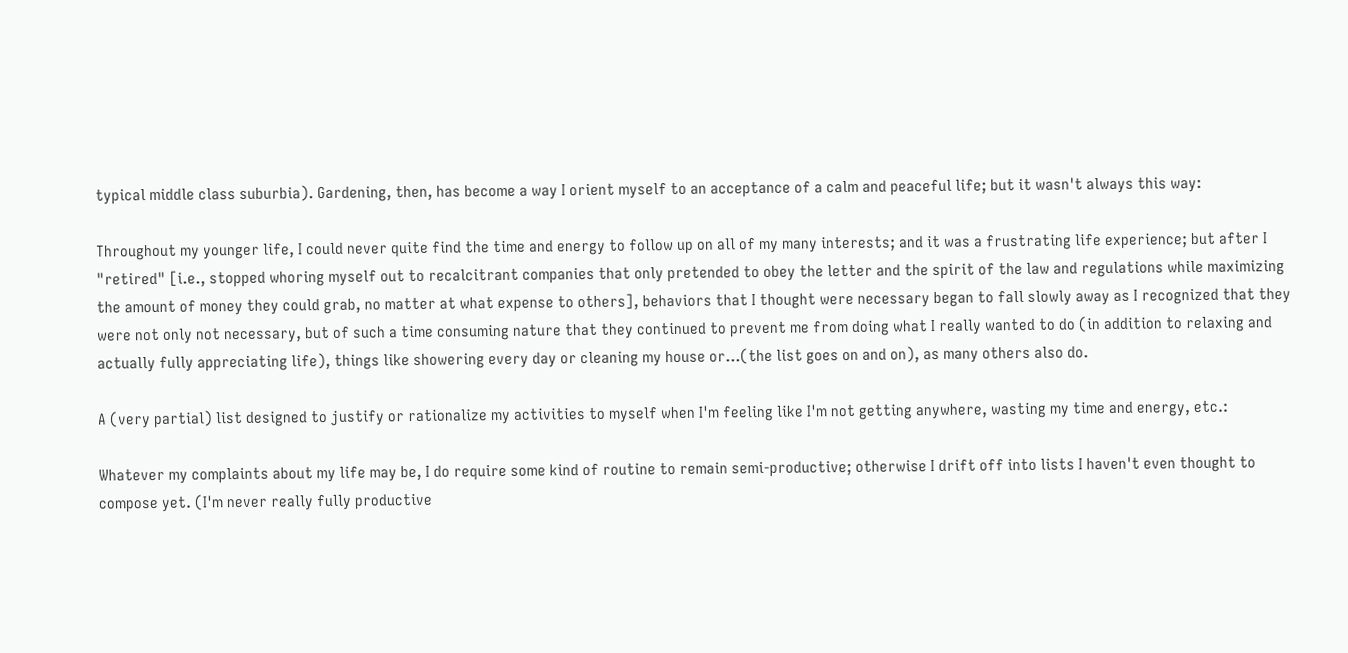typical middle class suburbia). Gardening, then, has become a way I orient myself to an acceptance of a calm and peaceful life; but it wasn't always this way:

Throughout my younger life, I could never quite find the time and energy to follow up on all of my many interests; and it was a frustrating life experience; but after I "retired" [i.e., stopped whoring myself out to recalcitrant companies that only pretended to obey the letter and the spirit of the law and regulations while maximizing the amount of money they could grab, no matter at what expense to others], behaviors that I thought were necessary began to fall slowly away as I recognized that they were not only not necessary, but of such a time consuming nature that they continued to prevent me from doing what I really wanted to do (in addition to relaxing and actually fully appreciating life), things like showering every day or cleaning my house or...(the list goes on and on), as many others also do.

A (very partial) list designed to justify or rationalize my activities to myself when I'm feeling like I'm not getting anywhere, wasting my time and energy, etc.:

Whatever my complaints about my life may be, I do require some kind of routine to remain semi-productive; otherwise I drift off into lists I haven't even thought to compose yet. (I'm never really fully productive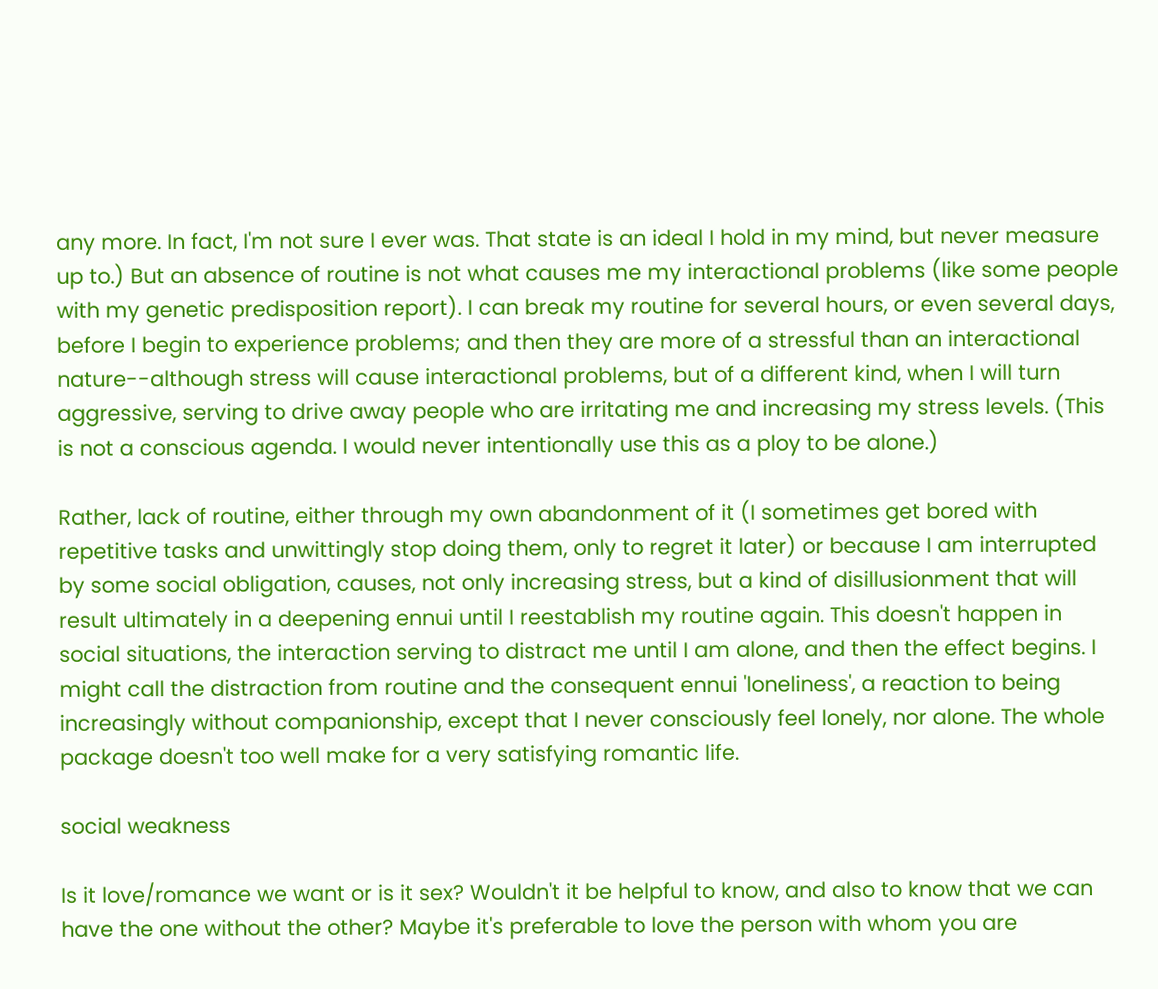any more. In fact, I'm not sure I ever was. That state is an ideal I hold in my mind, but never measure up to.) But an absence of routine is not what causes me my interactional problems (like some people with my genetic predisposition report). I can break my routine for several hours, or even several days, before I begin to experience problems; and then they are more of a stressful than an interactional nature--although stress will cause interactional problems, but of a different kind, when I will turn aggressive, serving to drive away people who are irritating me and increasing my stress levels. (This is not a conscious agenda. I would never intentionally use this as a ploy to be alone.)

Rather, lack of routine, either through my own abandonment of it (I sometimes get bored with repetitive tasks and unwittingly stop doing them, only to regret it later) or because I am interrupted by some social obligation, causes, not only increasing stress, but a kind of disillusionment that will result ultimately in a deepening ennui until I reestablish my routine again. This doesn't happen in social situations, the interaction serving to distract me until I am alone, and then the effect begins. I might call the distraction from routine and the consequent ennui 'loneliness', a reaction to being increasingly without companionship, except that I never consciously feel lonely, nor alone. The whole package doesn't too well make for a very satisfying romantic life.

social weakness

Is it love/romance we want or is it sex? Wouldn't it be helpful to know, and also to know that we can have the one without the other? Maybe it's preferable to love the person with whom you are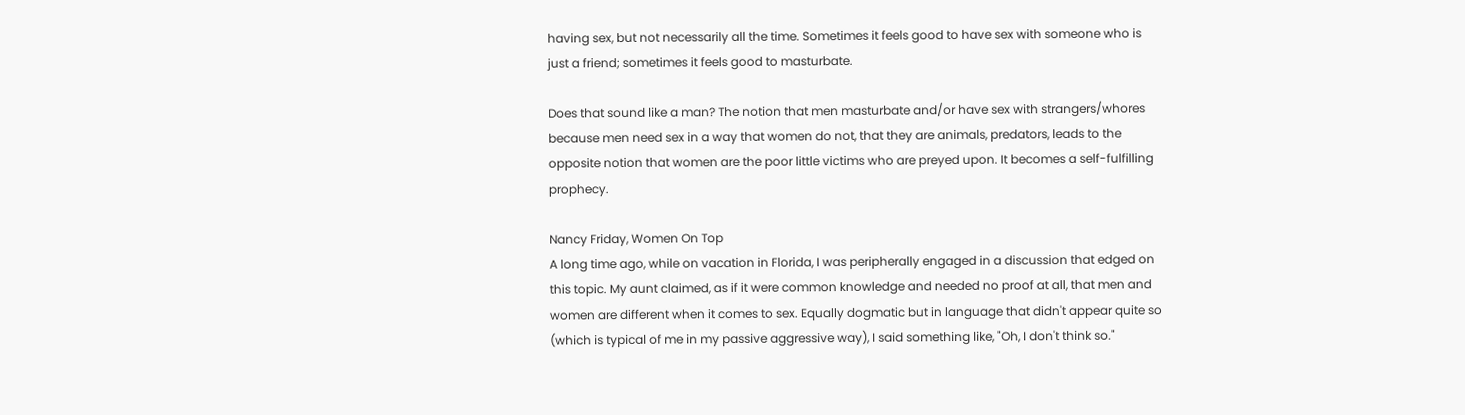having sex, but not necessarily all the time. Sometimes it feels good to have sex with someone who is just a friend; sometimes it feels good to masturbate.

Does that sound like a man? The notion that men masturbate and/or have sex with strangers/whores because men need sex in a way that women do not, that they are animals, predators, leads to the opposite notion that women are the poor little victims who are preyed upon. It becomes a self-fulfilling prophecy.

Nancy Friday, Women On Top
A long time ago, while on vacation in Florida, I was peripherally engaged in a discussion that edged on this topic. My aunt claimed, as if it were common knowledge and needed no proof at all, that men and women are different when it comes to sex. Equally dogmatic but in language that didn't appear quite so (which is typical of me in my passive aggressive way), I said something like, "Oh, I don't think so."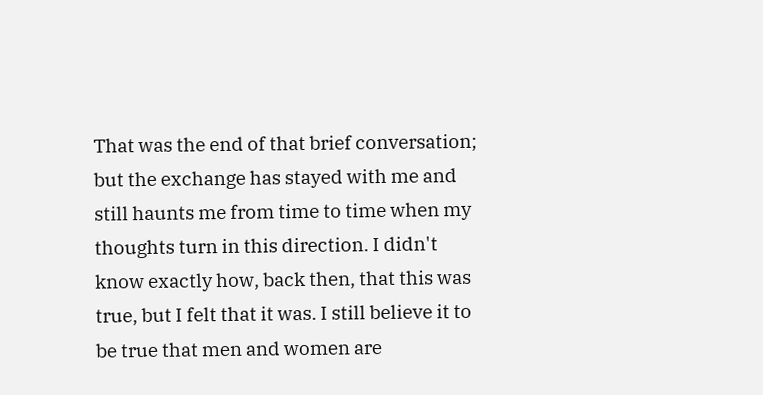That was the end of that brief conversation; but the exchange has stayed with me and still haunts me from time to time when my thoughts turn in this direction. I didn't know exactly how, back then, that this was true, but I felt that it was. I still believe it to be true that men and women are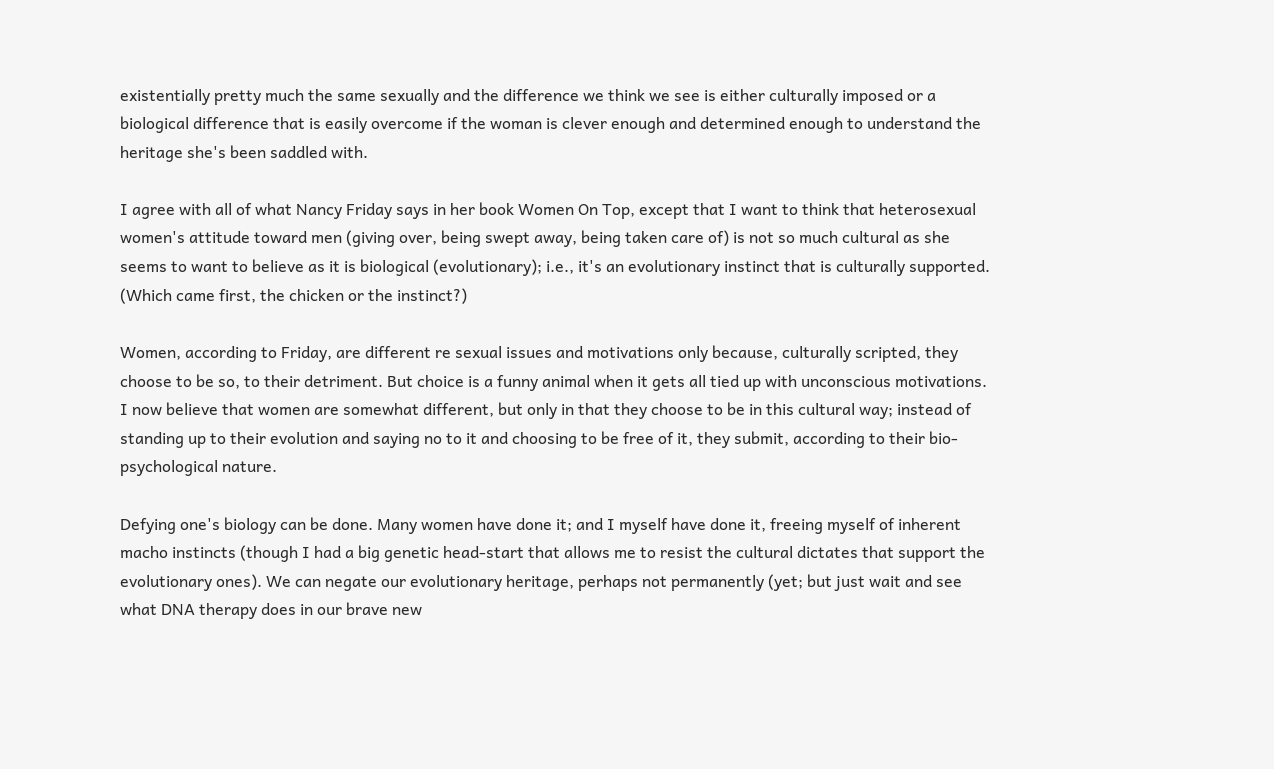existentially pretty much the same sexually and the difference we think we see is either culturally imposed or a biological difference that is easily overcome if the woman is clever enough and determined enough to understand the heritage she's been saddled with.

I agree with all of what Nancy Friday says in her book Women On Top, except that I want to think that heterosexual women's attitude toward men (giving over, being swept away, being taken care of) is not so much cultural as she seems to want to believe as it is biological (evolutionary); i.e., it's an evolutionary instinct that is culturally supported. (Which came first, the chicken or the instinct?)

Women, according to Friday, are different re sexual issues and motivations only because, culturally scripted, they choose to be so, to their detriment. But choice is a funny animal when it gets all tied up with unconscious motivations. I now believe that women are somewhat different, but only in that they choose to be in this cultural way; instead of standing up to their evolution and saying no to it and choosing to be free of it, they submit, according to their bio-psychological nature.

Defying one's biology can be done. Many women have done it; and I myself have done it, freeing myself of inherent macho instincts (though I had a big genetic head-start that allows me to resist the cultural dictates that support the evolutionary ones). We can negate our evolutionary heritage, perhaps not permanently (yet; but just wait and see what DNA therapy does in our brave new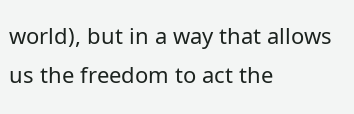world), but in a way that allows us the freedom to act the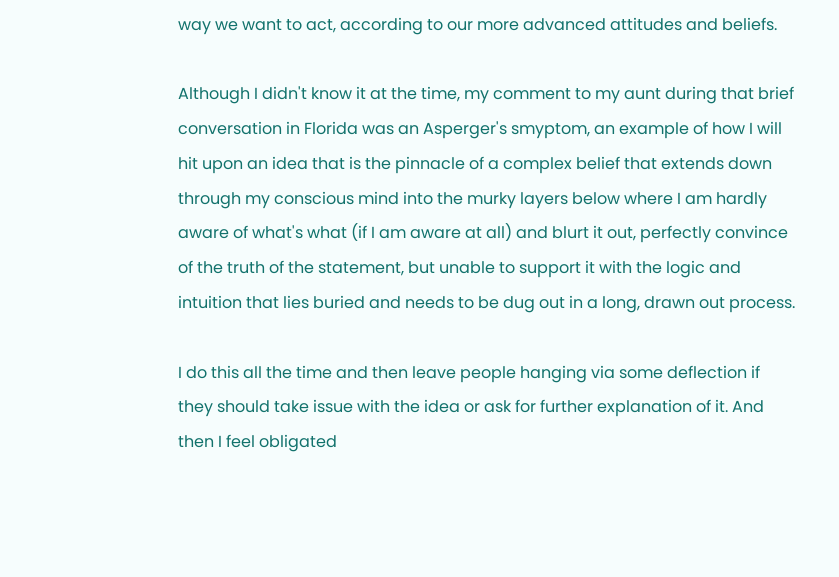way we want to act, according to our more advanced attitudes and beliefs.

Although I didn't know it at the time, my comment to my aunt during that brief conversation in Florida was an Asperger's smyptom, an example of how I will hit upon an idea that is the pinnacle of a complex belief that extends down through my conscious mind into the murky layers below where I am hardly aware of what's what (if I am aware at all) and blurt it out, perfectly convince of the truth of the statement, but unable to support it with the logic and intuition that lies buried and needs to be dug out in a long, drawn out process.

I do this all the time and then leave people hanging via some deflection if they should take issue with the idea or ask for further explanation of it. And then I feel obligated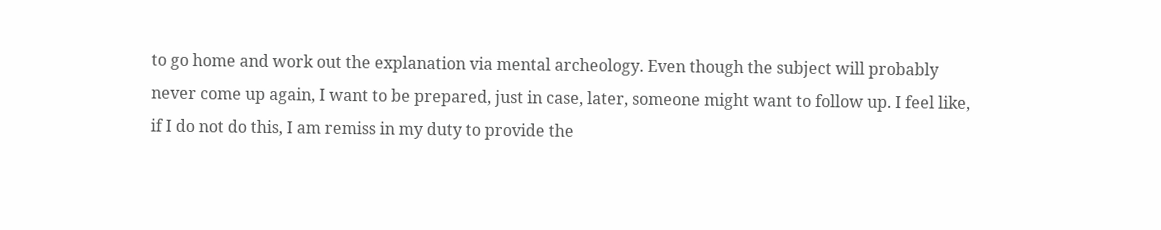to go home and work out the explanation via mental archeology. Even though the subject will probably never come up again, I want to be prepared, just in case, later, someone might want to follow up. I feel like, if I do not do this, I am remiss in my duty to provide the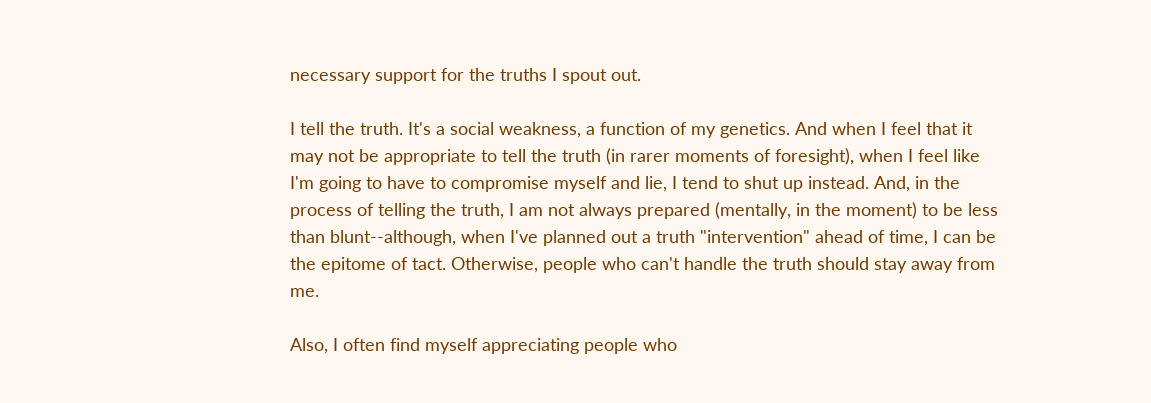necessary support for the truths I spout out.

I tell the truth. It's a social weakness, a function of my genetics. And when I feel that it may not be appropriate to tell the truth (in rarer moments of foresight), when I feel like I'm going to have to compromise myself and lie, I tend to shut up instead. And, in the process of telling the truth, I am not always prepared (mentally, in the moment) to be less than blunt--although, when I've planned out a truth "intervention" ahead of time, I can be the epitome of tact. Otherwise, people who can't handle the truth should stay away from me.

Also, I often find myself appreciating people who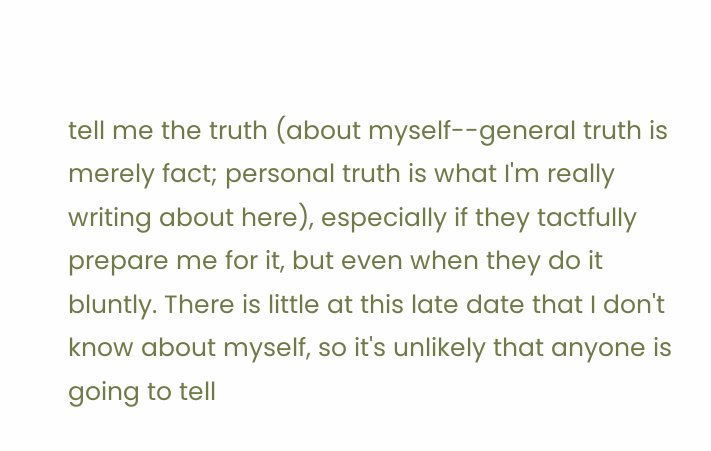tell me the truth (about myself--general truth is merely fact; personal truth is what I'm really writing about here), especially if they tactfully prepare me for it, but even when they do it bluntly. There is little at this late date that I don't know about myself, so it's unlikely that anyone is going to tell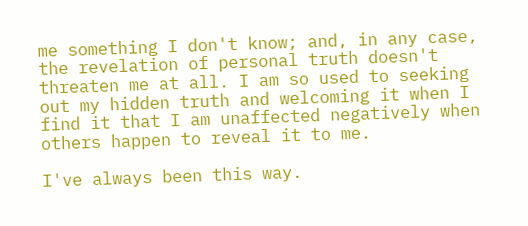me something I don't know; and, in any case, the revelation of personal truth doesn't threaten me at all. I am so used to seeking out my hidden truth and welcoming it when I find it that I am unaffected negatively when others happen to reveal it to me.

I've always been this way.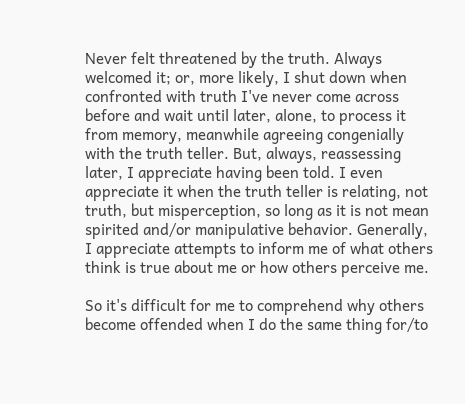Never felt threatened by the truth. Always welcomed it; or, more likely, I shut down when confronted with truth I've never come across before and wait until later, alone, to process it from memory, meanwhile agreeing congenially with the truth teller. But, always, reassessing later, I appreciate having been told. I even appreciate it when the truth teller is relating, not truth, but misperception, so long as it is not mean spirited and/or manipulative behavior. Generally, I appreciate attempts to inform me of what others think is true about me or how others perceive me.

So it's difficult for me to comprehend why others become offended when I do the same thing for/to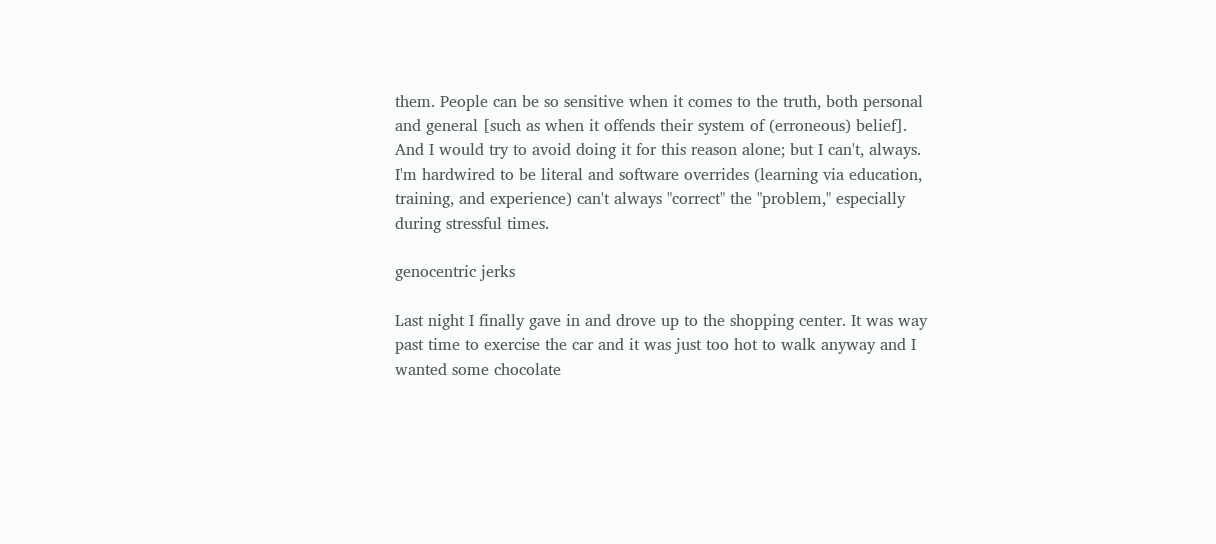them. People can be so sensitive when it comes to the truth, both personal and general [such as when it offends their system of (erroneous) belief]. And I would try to avoid doing it for this reason alone; but I can't, always. I'm hardwired to be literal and software overrides (learning via education, training, and experience) can't always "correct" the "problem," especially during stressful times.

genocentric jerks

Last night I finally gave in and drove up to the shopping center. It was way past time to exercise the car and it was just too hot to walk anyway and I wanted some chocolate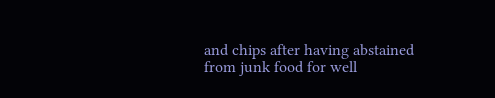and chips after having abstained from junk food for well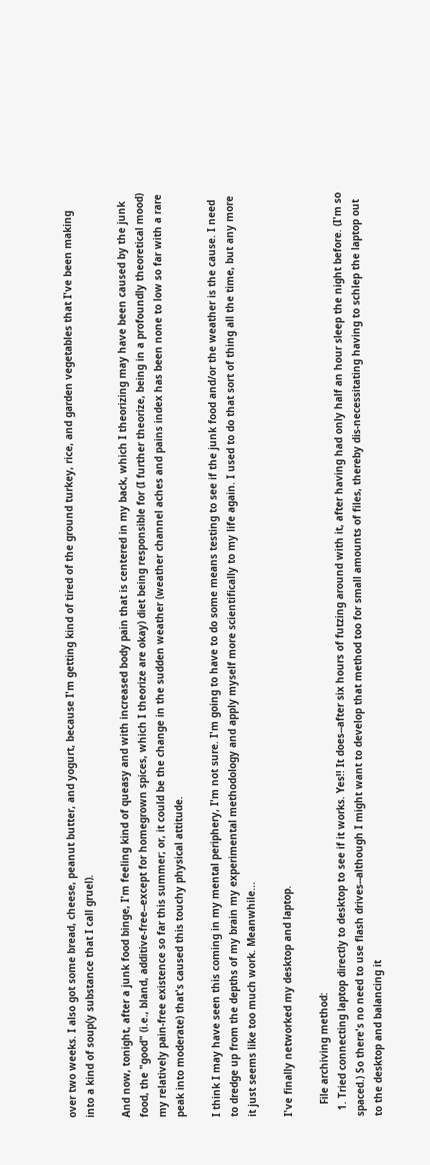over two weeks. I also got some bread, cheese, peanut butter, and yogurt, because I'm getting kind of tired of the ground turkey, rice, and garden vegetables that I've been making into a kind of soup(y substance that I call gruel).

And now, tonight, after a junk food binge, I'm feeling kind of queasy and with increased body pain that is centered in my back, which I theorizing may have been caused by the junk food, the "good" (i.e., bland, additive-free--except for homegrown spices, which I theorize are okay) diet being responsible for (I further theorize, being in a profoundly theoretical mood) my relatively pain-free existence so far this summer; or, it could be the change in the sudden weather (weather channel aches and pains index has been none to low so far with a rare peak into moderate) that's caused this touchy physical attitude.

I think I may have seen this coming in my mental periphery, I'm not sure. I'm going to have to do some means testing to see if the junk food and/or the weather is the cause. I need to dredge up from the depths of my brain my experimental methodology and apply myself more scientifically to my life again. I used to do that sort of thing all the time, but any more it just seems like too much work. Meanwhile...

I've finally networked my desktop and laptop.

    File archiving method:
  1. Tried connecting laptop directly to desktop to see if it works. Yes!! It does--after six hours of futzing around with it, after having had only half an hour sleep the night before. (I'm so spaced.) So there's no need to use flash drives--although I might want to develop that method too for small amounts of files, thereby dis-necessitating having to schlep the laptop out to the desktop and balancing it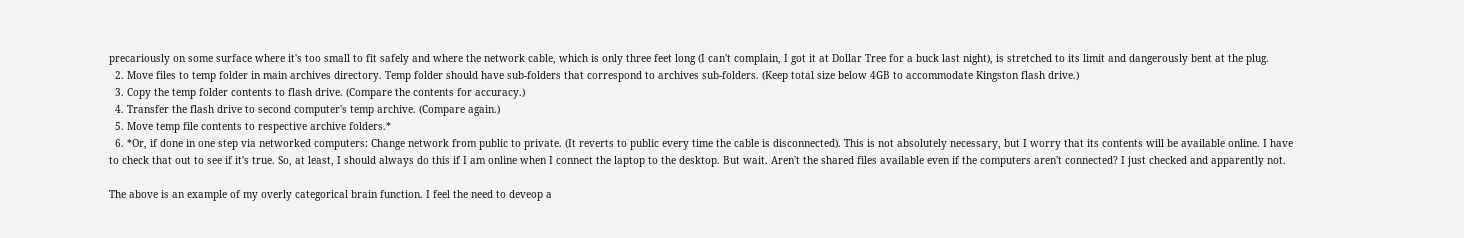precariously on some surface where it's too small to fit safely and where the network cable, which is only three feet long (I can't complain, I got it at Dollar Tree for a buck last night), is stretched to its limit and dangerously bent at the plug.
  2. Move files to temp folder in main archives directory. Temp folder should have sub-folders that correspond to archives sub-folders. (Keep total size below 4GB to accommodate Kingston flash drive.)
  3. Copy the temp folder contents to flash drive. (Compare the contents for accuracy.)
  4. Transfer the flash drive to second computer's temp archive. (Compare again.)
  5. Move temp file contents to respective archive folders.*
  6. *Or, if done in one step via networked computers: Change network from public to private. (It reverts to public every time the cable is disconnected). This is not absolutely necessary, but I worry that its contents will be available online. I have to check that out to see if it's true. So, at least, I should always do this if I am online when I connect the laptop to the desktop. But wait. Aren't the shared files available even if the computers aren't connected? I just checked and apparently not.

The above is an example of my overly categorical brain function. I feel the need to deveop a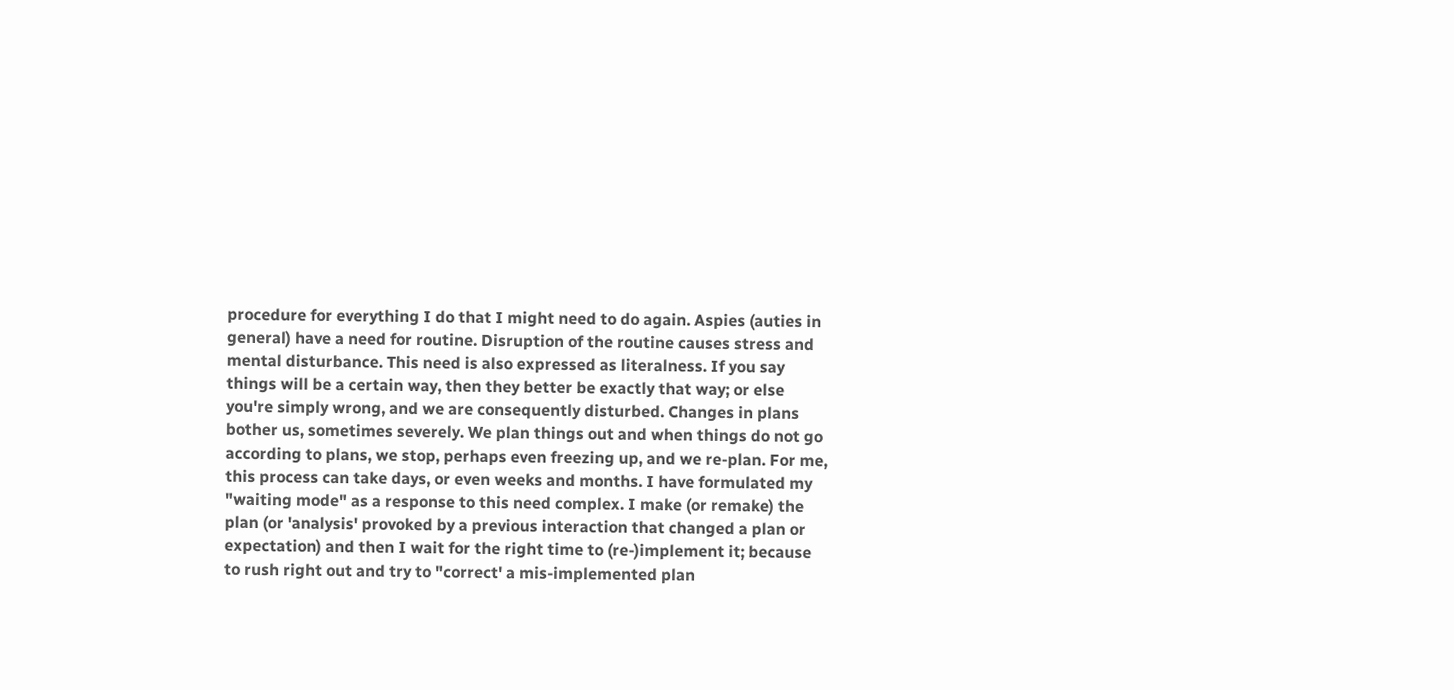procedure for everything I do that I might need to do again. Aspies (auties in general) have a need for routine. Disruption of the routine causes stress and mental disturbance. This need is also expressed as literalness. If you say things will be a certain way, then they better be exactly that way; or else you're simply wrong, and we are consequently disturbed. Changes in plans bother us, sometimes severely. We plan things out and when things do not go according to plans, we stop, perhaps even freezing up, and we re-plan. For me, this process can take days, or even weeks and months. I have formulated my "waiting mode" as a response to this need complex. I make (or remake) the plan (or 'analysis' provoked by a previous interaction that changed a plan or expectation) and then I wait for the right time to (re-)implement it; because to rush right out and try to "correct' a mis-implemented plan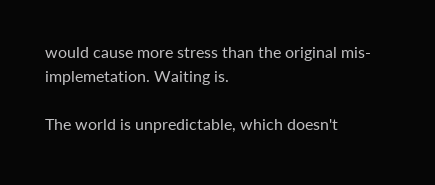would cause more stress than the original mis-implemetation. Waiting is.

The world is unpredictable, which doesn't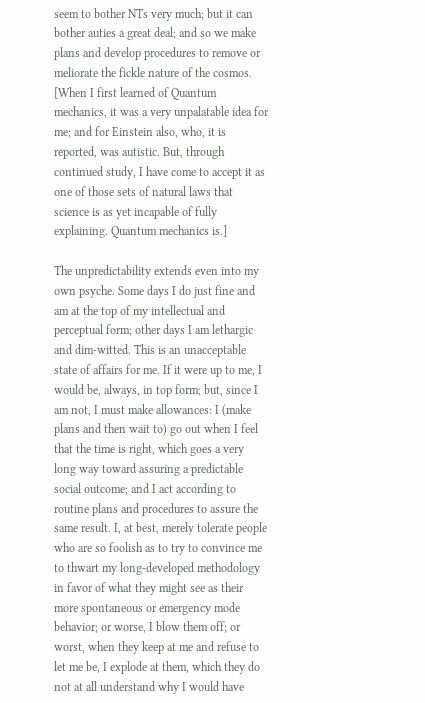seem to bother NTs very much; but it can bother auties a great deal; and so we make plans and develop procedures to remove or meliorate the fickle nature of the cosmos. [When I first learned of Quantum mechanics, it was a very unpalatable idea for me; and for Einstein also, who, it is reported, was autistic. But, through continued study, I have come to accept it as one of those sets of natural laws that science is as yet incapable of fully explaining. Quantum mechanics is.]

The unpredictability extends even into my own psyche. Some days I do just fine and am at the top of my intellectual and perceptual form; other days I am lethargic and dim-witted. This is an unacceptable state of affairs for me. If it were up to me, I would be, always, in top form; but, since I am not, I must make allowances: I (make plans and then wait to) go out when I feel that the time is right, which goes a very long way toward assuring a predictable social outcome; and I act according to routine plans and procedures to assure the same result. I, at best, merely tolerate people who are so foolish as to try to convince me to thwart my long-developed methodology in favor of what they might see as their more spontaneous or emergency mode behavior; or worse, I blow them off; or worst, when they keep at me and refuse to let me be, I explode at them, which they do not at all understand why I would have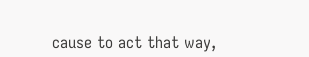cause to act that way,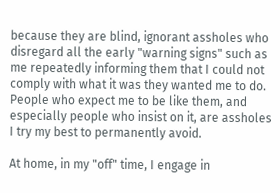because they are blind, ignorant assholes who disregard all the early "warning signs" such as me repeatedly informing them that I could not comply with what it was they wanted me to do. People who expect me to be like them, and especially people who insist on it, are assholes I try my best to permanently avoid.

At home, in my "off" time, I engage in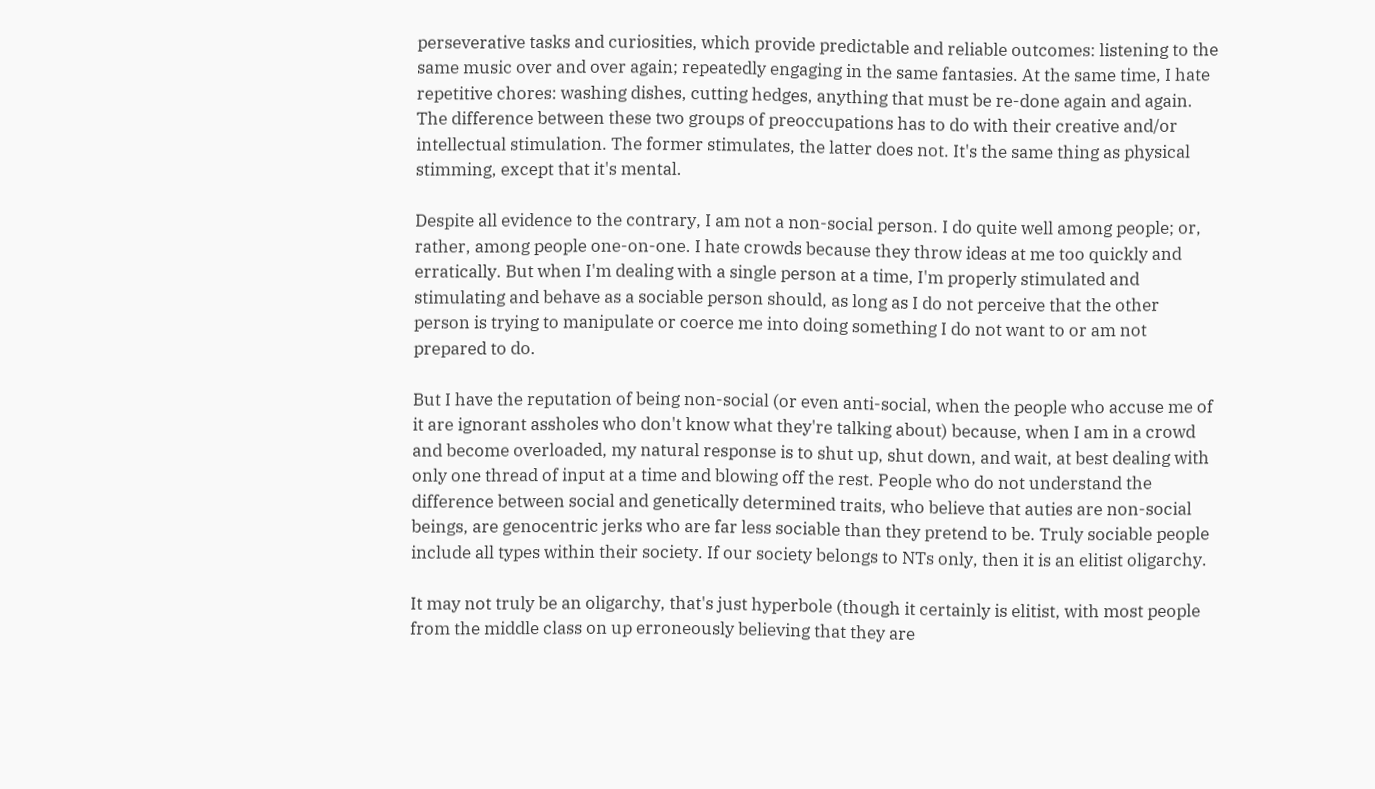perseverative tasks and curiosities, which provide predictable and reliable outcomes: listening to the same music over and over again; repeatedly engaging in the same fantasies. At the same time, I hate repetitive chores: washing dishes, cutting hedges, anything that must be re-done again and again. The difference between these two groups of preoccupations has to do with their creative and/or intellectual stimulation. The former stimulates, the latter does not. It's the same thing as physical stimming, except that it's mental.

Despite all evidence to the contrary, I am not a non-social person. I do quite well among people; or, rather, among people one-on-one. I hate crowds because they throw ideas at me too quickly and erratically. But when I'm dealing with a single person at a time, I'm properly stimulated and stimulating and behave as a sociable person should, as long as I do not perceive that the other person is trying to manipulate or coerce me into doing something I do not want to or am not prepared to do.

But I have the reputation of being non-social (or even anti-social, when the people who accuse me of it are ignorant assholes who don't know what they're talking about) because, when I am in a crowd and become overloaded, my natural response is to shut up, shut down, and wait, at best dealing with only one thread of input at a time and blowing off the rest. People who do not understand the difference between social and genetically determined traits, who believe that auties are non-social beings, are genocentric jerks who are far less sociable than they pretend to be. Truly sociable people include all types within their society. If our society belongs to NTs only, then it is an elitist oligarchy.

It may not truly be an oligarchy, that's just hyperbole (though it certainly is elitist, with most people from the middle class on up erroneously believing that they are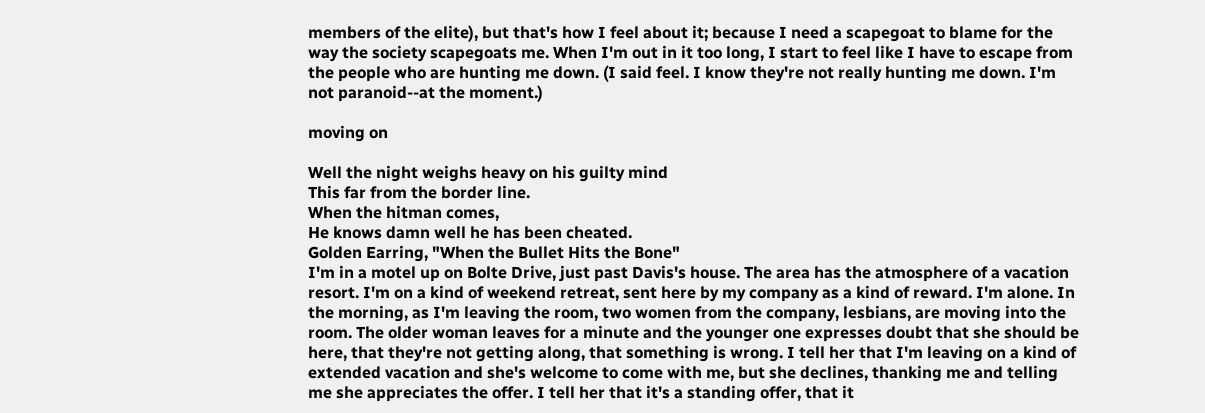members of the elite), but that's how I feel about it; because I need a scapegoat to blame for the way the society scapegoats me. When I'm out in it too long, I start to feel like I have to escape from the people who are hunting me down. (I said feel. I know they're not really hunting me down. I'm not paranoid--at the moment.)

moving on

Well the night weighs heavy on his guilty mind
This far from the border line.
When the hitman comes,
He knows damn well he has been cheated.
Golden Earring, "When the Bullet Hits the Bone"
I'm in a motel up on Bolte Drive, just past Davis's house. The area has the atmosphere of a vacation resort. I'm on a kind of weekend retreat, sent here by my company as a kind of reward. I'm alone. In the morning, as I'm leaving the room, two women from the company, lesbians, are moving into the room. The older woman leaves for a minute and the younger one expresses doubt that she should be here, that they're not getting along, that something is wrong. I tell her that I'm leaving on a kind of extended vacation and she's welcome to come with me, but she declines, thanking me and telling me she appreciates the offer. I tell her that it's a standing offer, that it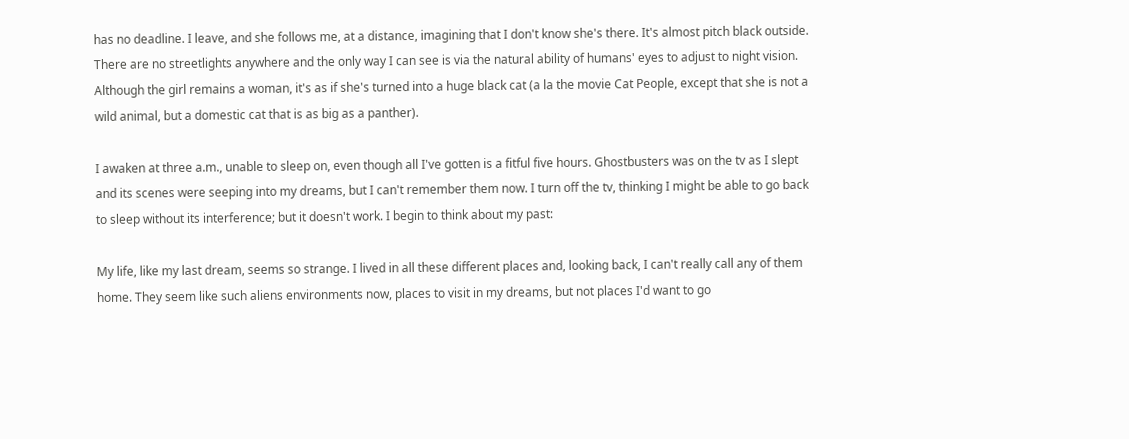has no deadline. I leave, and she follows me, at a distance, imagining that I don't know she's there. It's almost pitch black outside. There are no streetlights anywhere and the only way I can see is via the natural ability of humans' eyes to adjust to night vision. Although the girl remains a woman, it's as if she's turned into a huge black cat (a la the movie Cat People, except that she is not a wild animal, but a domestic cat that is as big as a panther).

I awaken at three a.m., unable to sleep on, even though all I've gotten is a fitful five hours. Ghostbusters was on the tv as I slept and its scenes were seeping into my dreams, but I can't remember them now. I turn off the tv, thinking I might be able to go back to sleep without its interference; but it doesn't work. I begin to think about my past:

My life, like my last dream, seems so strange. I lived in all these different places and, looking back, I can't really call any of them home. They seem like such aliens environments now, places to visit in my dreams, but not places I'd want to go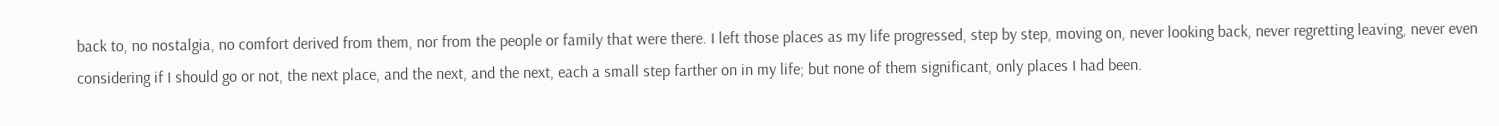back to, no nostalgia, no comfort derived from them, nor from the people or family that were there. I left those places as my life progressed, step by step, moving on, never looking back, never regretting leaving, never even considering if I should go or not, the next place, and the next, and the next, each a small step farther on in my life; but none of them significant, only places I had been.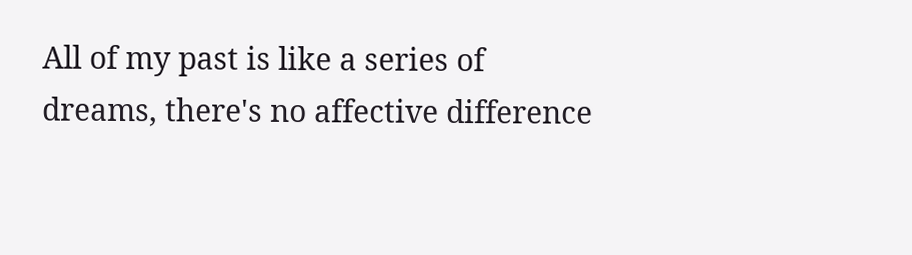All of my past is like a series of dreams, there's no affective difference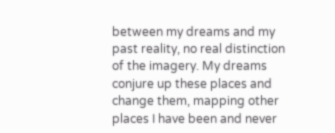between my dreams and my past reality, no real distinction of the imagery. My dreams conjure up these places and change them, mapping other places I have been and never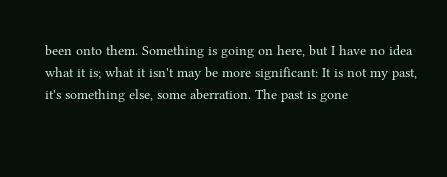been onto them. Something is going on here, but I have no idea what it is; what it isn't may be more significant: It is not my past, it's something else, some aberration. The past is gone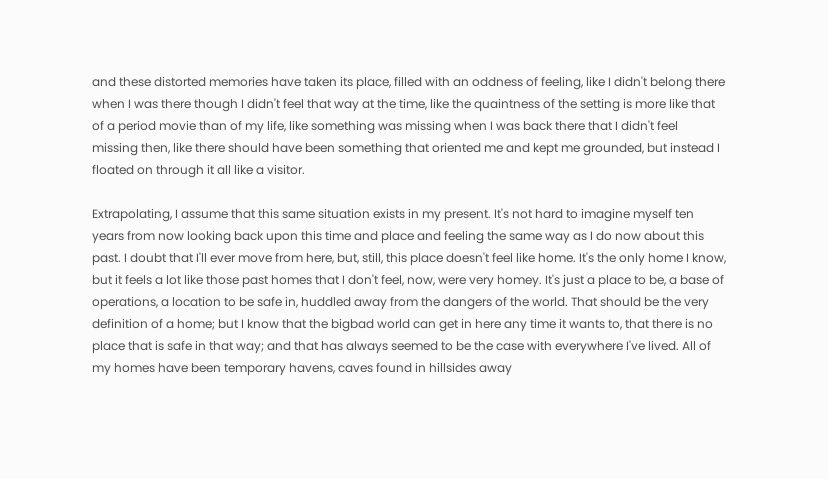and these distorted memories have taken its place, filled with an oddness of feeling, like I didn't belong there when I was there though I didn't feel that way at the time, like the quaintness of the setting is more like that of a period movie than of my life, like something was missing when I was back there that I didn't feel missing then, like there should have been something that oriented me and kept me grounded, but instead I floated on through it all like a visitor.

Extrapolating, I assume that this same situation exists in my present. It's not hard to imagine myself ten years from now looking back upon this time and place and feeling the same way as I do now about this past. I doubt that I'll ever move from here, but, still, this place doesn't feel like home. It's the only home I know, but it feels a lot like those past homes that I don't feel, now, were very homey. It's just a place to be, a base of operations, a location to be safe in, huddled away from the dangers of the world. That should be the very definition of a home; but I know that the bigbad world can get in here any time it wants to, that there is no place that is safe in that way; and that has always seemed to be the case with everywhere I've lived. All of my homes have been temporary havens, caves found in hillsides away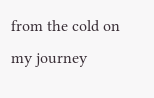from the cold on my journey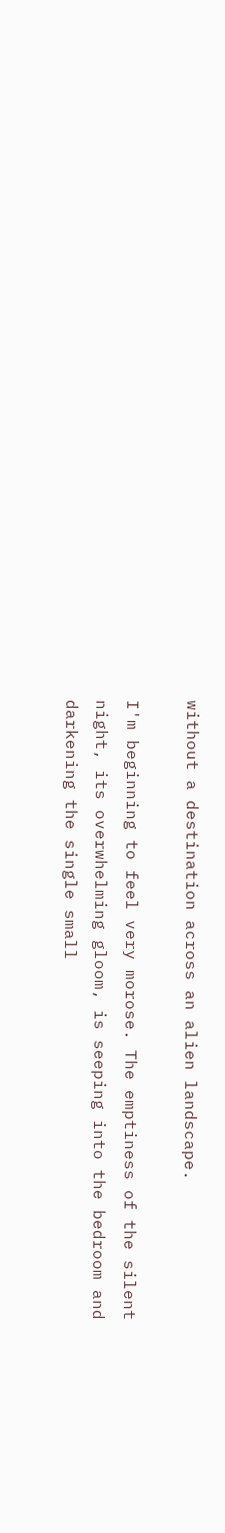without a destination across an alien landscape.

I'm beginning to feel very morose. The emptiness of the silent night, its overwhelming gloom, is seeping into the bedroom and darkening the single small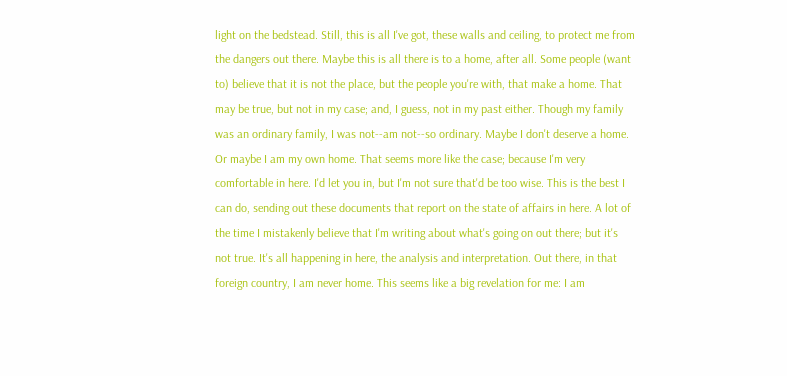light on the bedstead. Still, this is all I've got, these walls and ceiling, to protect me from the dangers out there. Maybe this is all there is to a home, after all. Some people (want to) believe that it is not the place, but the people you're with, that make a home. That may be true, but not in my case; and, I guess, not in my past either. Though my family was an ordinary family, I was not--am not--so ordinary. Maybe I don't deserve a home. Or maybe I am my own home. That seems more like the case; because I'm very comfortable in here. I'd let you in, but I'm not sure that'd be too wise. This is the best I can do, sending out these documents that report on the state of affairs in here. A lot of the time I mistakenly believe that I'm writing about what's going on out there; but it's not true. It's all happening in here, the analysis and interpretation. Out there, in that foreign country, I am never home. This seems like a big revelation for me: I am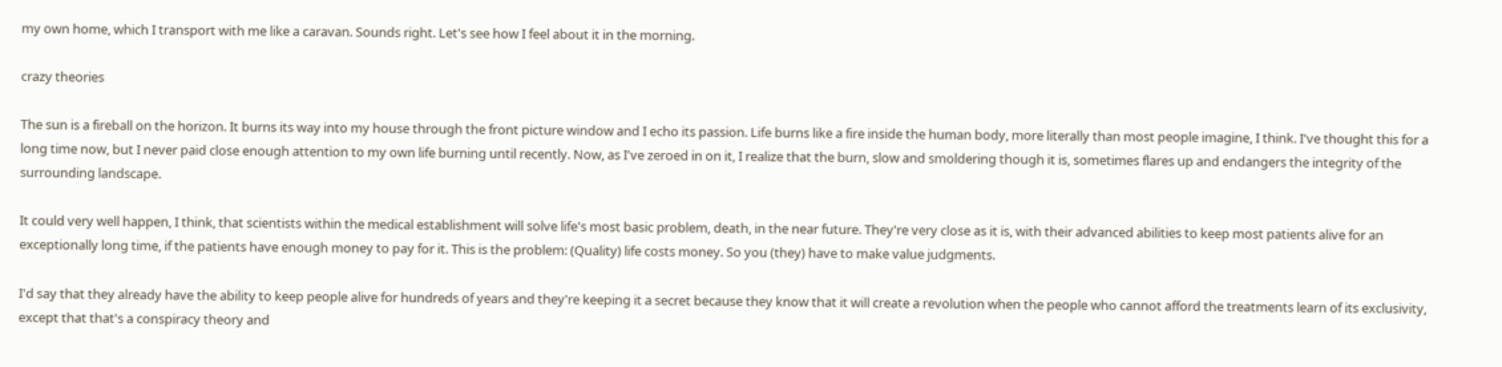my own home, which I transport with me like a caravan. Sounds right. Let's see how I feel about it in the morning.

crazy theories

The sun is a fireball on the horizon. It burns its way into my house through the front picture window and I echo its passion. Life burns like a fire inside the human body, more literally than most people imagine, I think. I've thought this for a long time now, but I never paid close enough attention to my own life burning until recently. Now, as I've zeroed in on it, I realize that the burn, slow and smoldering though it is, sometimes flares up and endangers the integrity of the surrounding landscape.

It could very well happen, I think, that scientists within the medical establishment will solve life's most basic problem, death, in the near future. They're very close as it is, with their advanced abilities to keep most patients alive for an exceptionally long time, if the patients have enough money to pay for it. This is the problem: (Quality) life costs money. So you (they) have to make value judgments.

I'd say that they already have the ability to keep people alive for hundreds of years and they're keeping it a secret because they know that it will create a revolution when the people who cannot afford the treatments learn of its exclusivity, except that that's a conspiracy theory and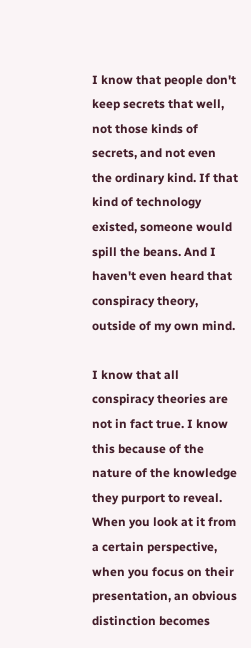I know that people don't keep secrets that well, not those kinds of secrets, and not even the ordinary kind. If that kind of technology existed, someone would spill the beans. And I haven't even heard that conspiracy theory, outside of my own mind.

I know that all conspiracy theories are not in fact true. I know this because of the nature of the knowledge they purport to reveal. When you look at it from a certain perspective, when you focus on their presentation, an obvious distinction becomes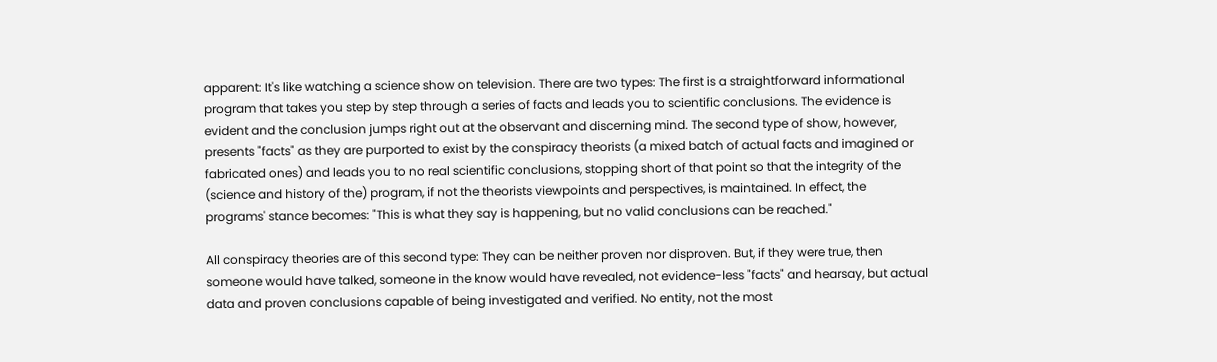apparent: It's like watching a science show on television. There are two types: The first is a straightforward informational program that takes you step by step through a series of facts and leads you to scientific conclusions. The evidence is evident and the conclusion jumps right out at the observant and discerning mind. The second type of show, however, presents "facts" as they are purported to exist by the conspiracy theorists (a mixed batch of actual facts and imagined or fabricated ones) and leads you to no real scientific conclusions, stopping short of that point so that the integrity of the (science and history of the) program, if not the theorists viewpoints and perspectives, is maintained. In effect, the programs' stance becomes: "This is what they say is happening, but no valid conclusions can be reached."

All conspiracy theories are of this second type: They can be neither proven nor disproven. But, if they were true, then someone would have talked, someone in the know would have revealed, not evidence-less "facts" and hearsay, but actual data and proven conclusions capable of being investigated and verified. No entity, not the most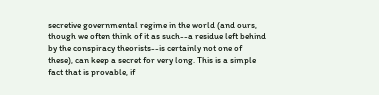secretive governmental regime in the world (and ours, though we often think of it as such--a residue left behind by the conspiracy theorists--is certainly not one of these), can keep a secret for very long. This is a simple fact that is provable, if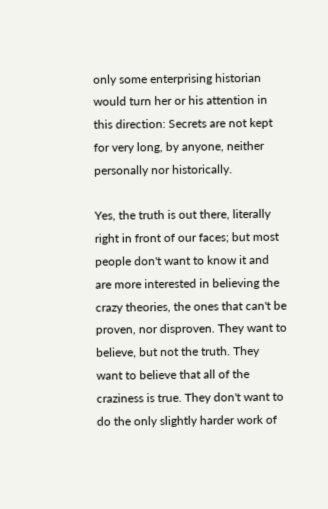only some enterprising historian would turn her or his attention in this direction: Secrets are not kept for very long, by anyone, neither personally nor historically.

Yes, the truth is out there, literally right in front of our faces; but most people don't want to know it and are more interested in believing the crazy theories, the ones that can't be proven, nor disproven. They want to believe, but not the truth. They want to believe that all of the craziness is true. They don't want to do the only slightly harder work of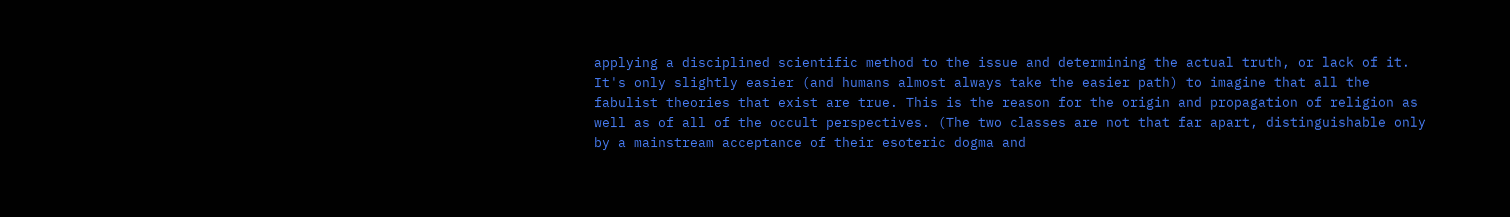applying a disciplined scientific method to the issue and determining the actual truth, or lack of it. It's only slightly easier (and humans almost always take the easier path) to imagine that all the fabulist theories that exist are true. This is the reason for the origin and propagation of religion as well as of all of the occult perspectives. (The two classes are not that far apart, distinguishable only by a mainstream acceptance of their esoteric dogma and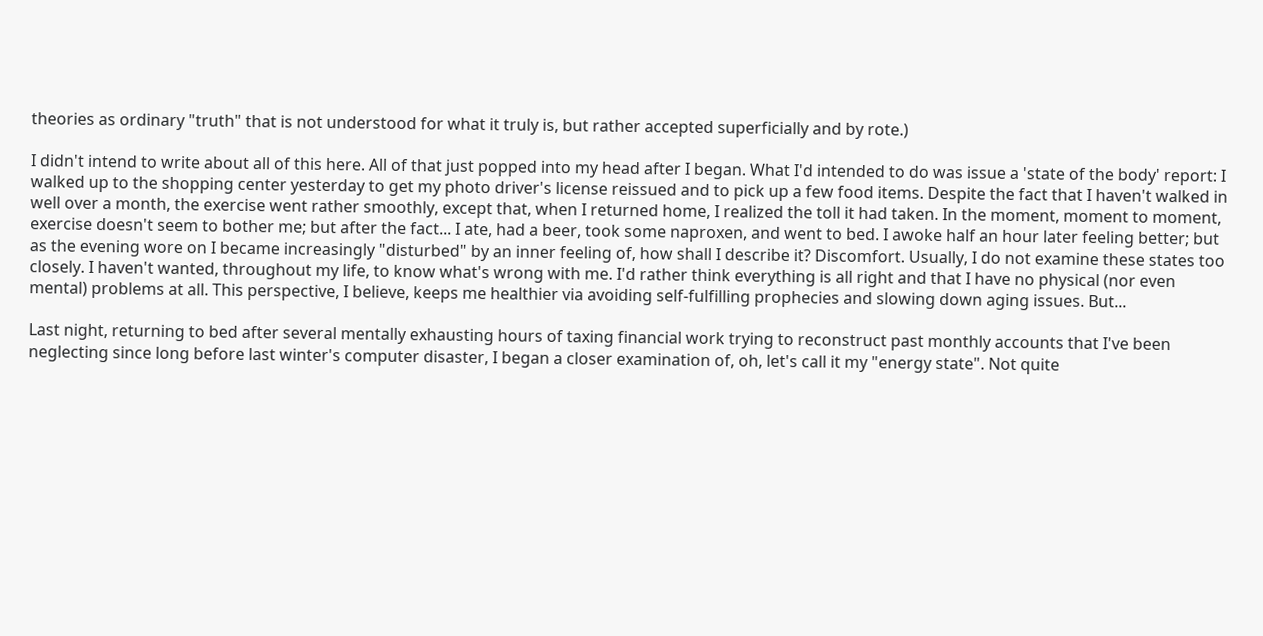theories as ordinary "truth" that is not understood for what it truly is, but rather accepted superficially and by rote.)

I didn't intend to write about all of this here. All of that just popped into my head after I began. What I'd intended to do was issue a 'state of the body' report: I walked up to the shopping center yesterday to get my photo driver's license reissued and to pick up a few food items. Despite the fact that I haven't walked in well over a month, the exercise went rather smoothly, except that, when I returned home, I realized the toll it had taken. In the moment, moment to moment, exercise doesn't seem to bother me; but after the fact... I ate, had a beer, took some naproxen, and went to bed. I awoke half an hour later feeling better; but as the evening wore on I became increasingly "disturbed" by an inner feeling of, how shall I describe it? Discomfort. Usually, I do not examine these states too closely. I haven't wanted, throughout my life, to know what's wrong with me. I'd rather think everything is all right and that I have no physical (nor even mental) problems at all. This perspective, I believe, keeps me healthier via avoiding self-fulfilling prophecies and slowing down aging issues. But...

Last night, returning to bed after several mentally exhausting hours of taxing financial work trying to reconstruct past monthly accounts that I've been neglecting since long before last winter's computer disaster, I began a closer examination of, oh, let's call it my "energy state". Not quite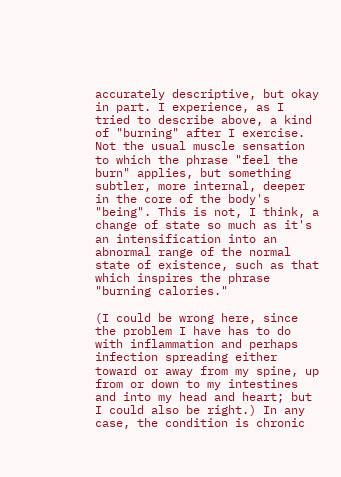accurately descriptive, but okay in part. I experience, as I tried to describe above, a kind of "burning" after I exercise. Not the usual muscle sensation to which the phrase "feel the burn" applies, but something subtler, more internal, deeper in the core of the body's "being". This is not, I think, a change of state so much as it's an intensification into an abnormal range of the normal state of existence, such as that which inspires the phrase "burning calories."

(I could be wrong here, since the problem I have has to do with inflammation and perhaps infection spreading either toward or away from my spine, up from or down to my intestines and into my head and heart; but I could also be right.) In any case, the condition is chronic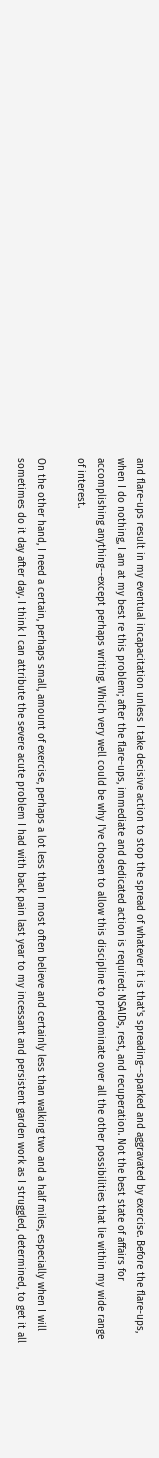and flare-ups result in my eventual incapacitation unless I take decisive action to stop the spread of whatever it is that's spreading--sparked and aggravated by exercise. Before the flare-ups, when I do nothing, I am at my best re this problem; after the flare-ups, immediate and dedicated action is required: NSAIDs, rest, and recuperation. Not the best state of affairs for accomplishing anything--except perhaps writing. Which very well could be why I've chosen to allow this discipline to predominate over all the other possibilities that lie within my wide range of interest.

On the other hand, I need a certain, perhaps small, amount of exercise, perhaps a lot less than I most often believe and certainly less than walking two and a half miles, especially when I will sometimes do it day after day. I think I can attribute the severe acute problem I had with back pain last year to my incessant and persistent garden work as I struggled, determined, to get it all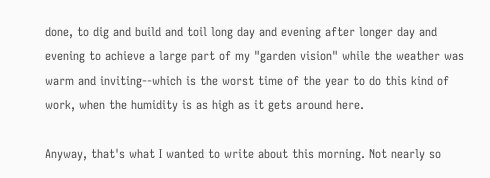done, to dig and build and toil long day and evening after longer day and evening to achieve a large part of my "garden vision" while the weather was warm and inviting--which is the worst time of the year to do this kind of work, when the humidity is as high as it gets around here.

Anyway, that's what I wanted to write about this morning. Not nearly so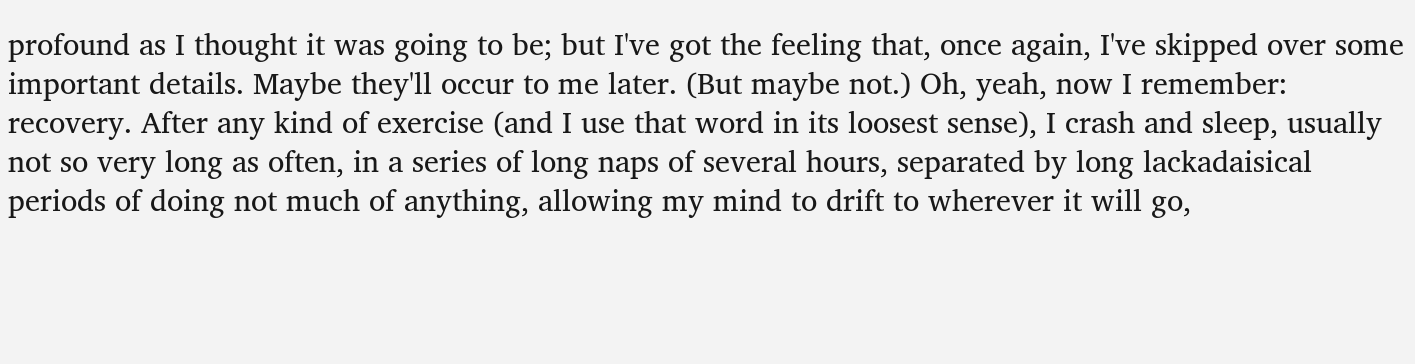profound as I thought it was going to be; but I've got the feeling that, once again, I've skipped over some important details. Maybe they'll occur to me later. (But maybe not.) Oh, yeah, now I remember: recovery. After any kind of exercise (and I use that word in its loosest sense), I crash and sleep, usually not so very long as often, in a series of long naps of several hours, separated by long lackadaisical periods of doing not much of anything, allowing my mind to drift to wherever it will go,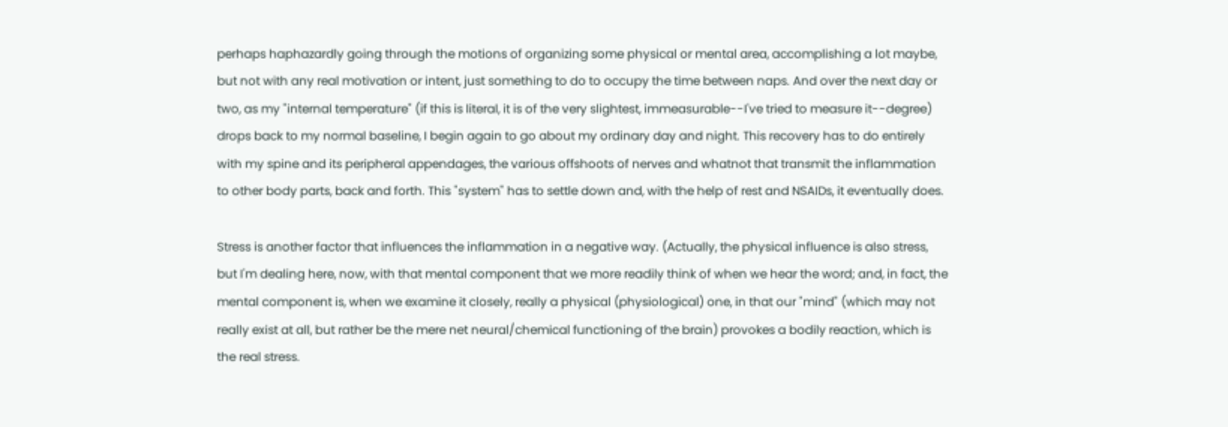perhaps haphazardly going through the motions of organizing some physical or mental area, accomplishing a lot maybe, but not with any real motivation or intent, just something to do to occupy the time between naps. And over the next day or two, as my "internal temperature" (if this is literal, it is of the very slightest, immeasurable--I've tried to measure it--degree) drops back to my normal baseline, I begin again to go about my ordinary day and night. This recovery has to do entirely with my spine and its peripheral appendages, the various offshoots of nerves and whatnot that transmit the inflammation to other body parts, back and forth. This "system" has to settle down and, with the help of rest and NSAIDs, it eventually does.

Stress is another factor that influences the inflammation in a negative way. (Actually, the physical influence is also stress, but I'm dealing here, now, with that mental component that we more readily think of when we hear the word; and, in fact, the mental component is, when we examine it closely, really a physical (physiological) one, in that our "mind" (which may not really exist at all, but rather be the mere net neural/chemical functioning of the brain) provokes a bodily reaction, which is the real stress.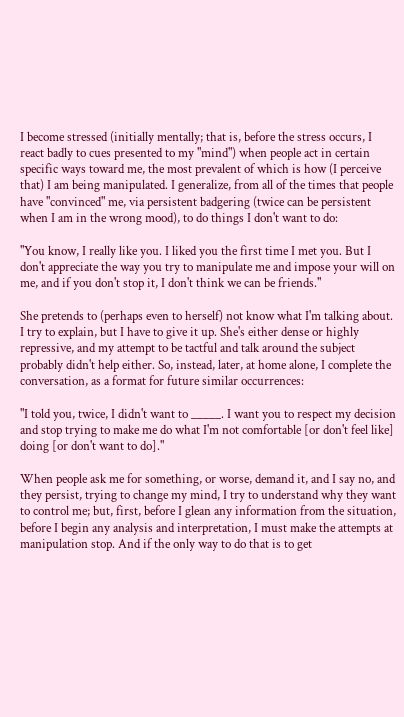I become stressed (initially mentally; that is, before the stress occurs, I react badly to cues presented to my "mind") when people act in certain specific ways toward me, the most prevalent of which is how (I perceive that) I am being manipulated. I generalize, from all of the times that people have "convinced" me, via persistent badgering (twice can be persistent when I am in the wrong mood), to do things I don't want to do:

"You know, I really like you. I liked you the first time I met you. But I don't appreciate the way you try to manipulate me and impose your will on me, and if you don't stop it, I don't think we can be friends."

She pretends to (perhaps even to herself) not know what I'm talking about. I try to explain, but I have to give it up. She's either dense or highly repressive, and my attempt to be tactful and talk around the subject probably didn't help either. So, instead, later, at home alone, I complete the conversation, as a format for future similar occurrences:

"I told you, twice, I didn't want to _____. I want you to respect my decision and stop trying to make me do what I'm not comfortable [or don't feel like] doing [or don't want to do]."

When people ask me for something, or worse, demand it, and I say no, and they persist, trying to change my mind, I try to understand why they want to control me; but, first, before I glean any information from the situation, before I begin any analysis and interpretation, I must make the attempts at manipulation stop. And if the only way to do that is to get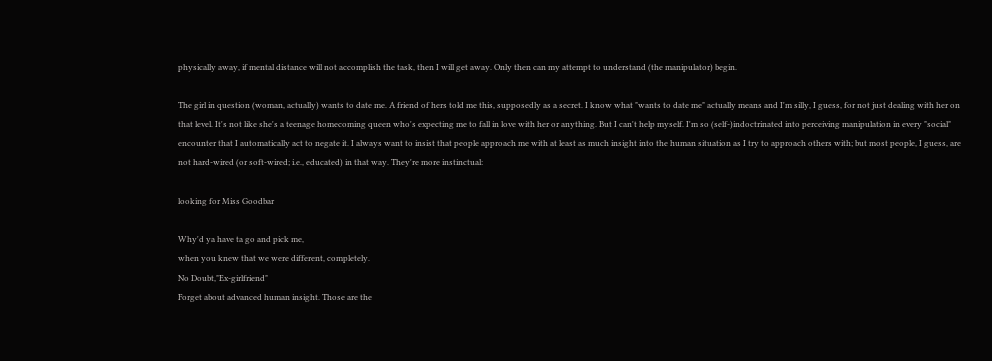physically away, if mental distance will not accomplish the task, then I will get away. Only then can my attempt to understand (the manipulator) begin.

The girl in question (woman, actually) wants to date me. A friend of hers told me this, supposedly as a secret. I know what "wants to date me" actually means and I'm silly, I guess, for not just dealing with her on that level. It's not like she's a teenage homecoming queen who's expecting me to fall in love with her or anything. But I can't help myself. I'm so (self-)indoctrinated into perceiving manipulation in every "social" encounter that I automatically act to negate it. I always want to insist that people approach me with at least as much insight into the human situation as I try to approach others with; but most people, I guess, are not hard-wired (or soft-wired; i.e., educated) in that way. They're more instinctual:

looking for Miss Goodbar

Why'd ya have ta go and pick me,
when you knew that we were different, completely.
No Doubt,"Ex-girlfriend"
Forget about advanced human insight. Those are the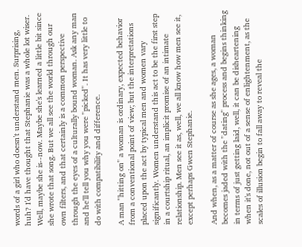words of a girl who doesn't understand men. Surprising, huh? I'd have thought that Stephanie was a whole lot wiser. Well, maybe she is--now. Maybe she's learned a little bit since she wrote that song. But we all see the world through our own filters, and that certainly is a common perspective through the eyes of a culturally bound woman. Ask any man and he'll tell you why you were "picked". It has very little to do with compatibility and difference.

A man "hitting on" a woman is ordinary, expected behavior from a conventional point of view; but the interpretations placed upon the act by typical men and women vary significantly. Women understand this act to be the first step in a courtship ritual, an implicit promise of an intimate relationship. Men see it as, well, we all know how men see it, except perhaps Gwen Stephanie.

And when, as a matter of course as she ages, a woman becomes jaded with the "dating" process and begins thinking in terms of just getting laid, well, it can be disheartening when it's done, not out of a sense of enlightenment, as the scales of illusion begin to fall away to reveal the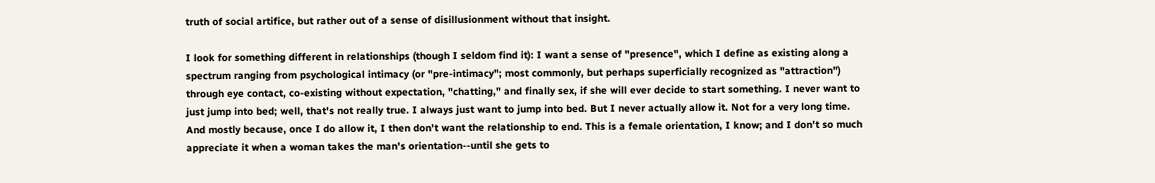truth of social artifice, but rather out of a sense of disillusionment without that insight.

I look for something different in relationships (though I seldom find it): I want a sense of "presence", which I define as existing along a spectrum ranging from psychological intimacy (or "pre-intimacy"; most commonly, but perhaps superficially recognized as "attraction") through eye contact, co-existing without expectation, "chatting," and finally sex, if she will ever decide to start something. I never want to just jump into bed; well, that's not really true. I always just want to jump into bed. But I never actually allow it. Not for a very long time. And mostly because, once I do allow it, I then don't want the relationship to end. This is a female orientation, I know; and I don't so much appreciate it when a woman takes the man's orientation--until she gets to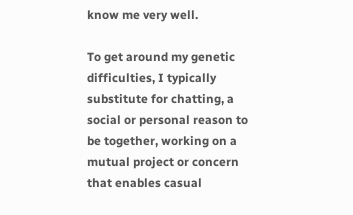know me very well.

To get around my genetic difficulties, I typically substitute for chatting, a social or personal reason to be together, working on a mutual project or concern that enables casual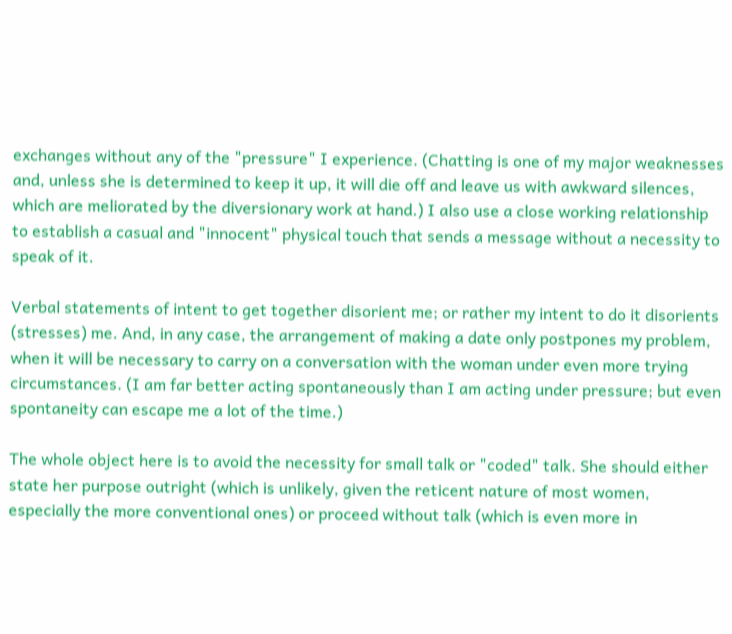exchanges without any of the "pressure" I experience. (Chatting is one of my major weaknesses and, unless she is determined to keep it up, it will die off and leave us with awkward silences, which are meliorated by the diversionary work at hand.) I also use a close working relationship to establish a casual and "innocent" physical touch that sends a message without a necessity to speak of it.

Verbal statements of intent to get together disorient me; or rather my intent to do it disorients (stresses) me. And, in any case, the arrangement of making a date only postpones my problem, when it will be necessary to carry on a conversation with the woman under even more trying circumstances. (I am far better acting spontaneously than I am acting under pressure; but even spontaneity can escape me a lot of the time.)

The whole object here is to avoid the necessity for small talk or "coded" talk. She should either state her purpose outright (which is unlikely, given the reticent nature of most women, especially the more conventional ones) or proceed without talk (which is even more in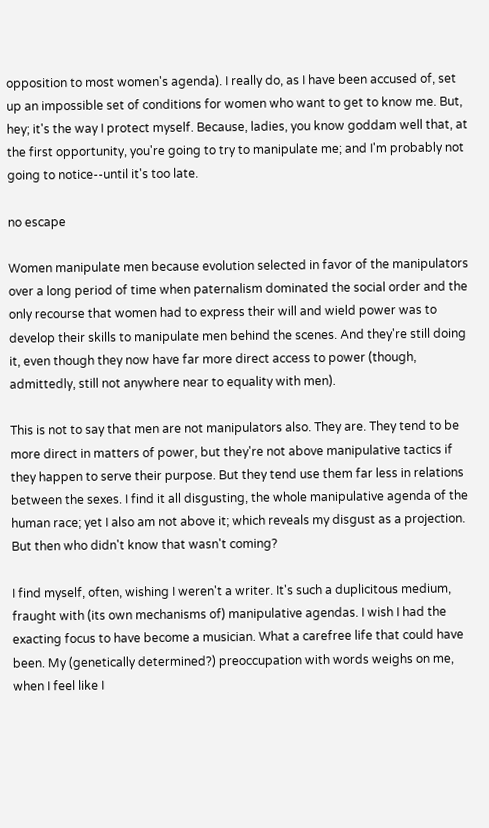opposition to most women's agenda). I really do, as I have been accused of, set up an impossible set of conditions for women who want to get to know me. But, hey; it's the way I protect myself. Because, ladies, you know goddam well that, at the first opportunity, you're going to try to manipulate me; and I'm probably not going to notice--until it's too late.

no escape

Women manipulate men because evolution selected in favor of the manipulators over a long period of time when paternalism dominated the social order and the only recourse that women had to express their will and wield power was to develop their skills to manipulate men behind the scenes. And they're still doing it, even though they now have far more direct access to power (though, admittedly, still not anywhere near to equality with men).

This is not to say that men are not manipulators also. They are. They tend to be more direct in matters of power, but they're not above manipulative tactics if they happen to serve their purpose. But they tend use them far less in relations between the sexes. I find it all disgusting, the whole manipulative agenda of the human race; yet I also am not above it; which reveals my disgust as a projection. But then who didn't know that wasn't coming?

I find myself, often, wishing I weren't a writer. It's such a duplicitous medium, fraught with (its own mechanisms of) manipulative agendas. I wish I had the exacting focus to have become a musician. What a carefree life that could have been. My (genetically determined?) preoccupation with words weighs on me, when I feel like I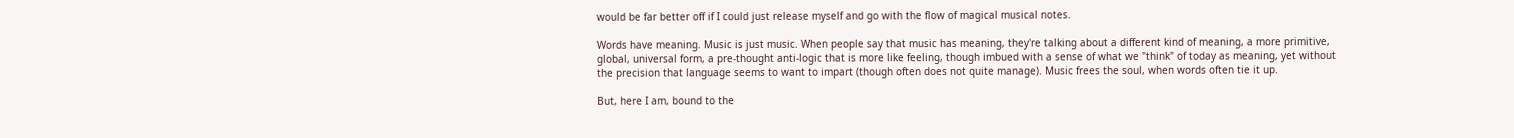would be far better off if I could just release myself and go with the flow of magical musical notes.

Words have meaning. Music is just music. When people say that music has meaning, they're talking about a different kind of meaning, a more primitive, global, universal form, a pre-thought anti-logic that is more like feeling, though imbued with a sense of what we "think" of today as meaning, yet without the precision that language seems to want to impart (though often does not quite manage). Music frees the soul, when words often tie it up.

But, here I am, bound to the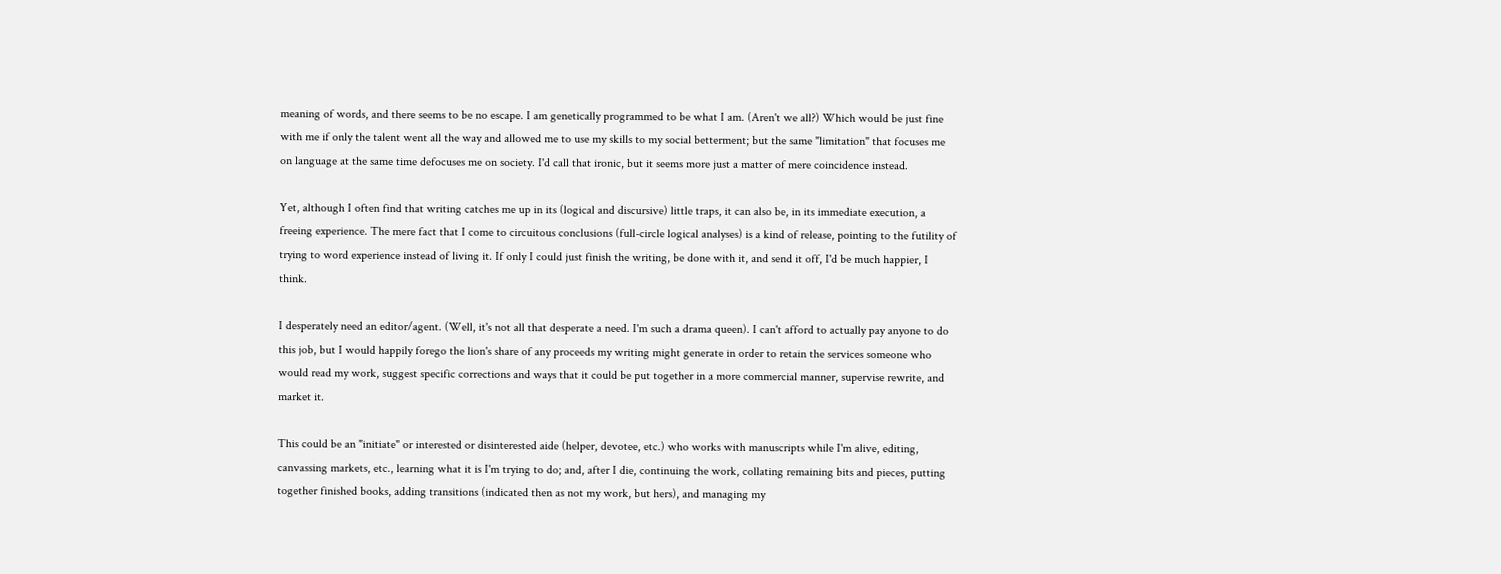meaning of words, and there seems to be no escape. I am genetically programmed to be what I am. (Aren't we all?) Which would be just fine with me if only the talent went all the way and allowed me to use my skills to my social betterment; but the same "limitation" that focuses me on language at the same time defocuses me on society. I'd call that ironic, but it seems more just a matter of mere coincidence instead.

Yet, although I often find that writing catches me up in its (logical and discursive) little traps, it can also be, in its immediate execution, a freeing experience. The mere fact that I come to circuitous conclusions (full-circle logical analyses) is a kind of release, pointing to the futility of trying to word experience instead of living it. If only I could just finish the writing, be done with it, and send it off, I'd be much happier, I think.

I desperately need an editor/agent. (Well, it's not all that desperate a need. I'm such a drama queen). I can't afford to actually pay anyone to do this job, but I would happily forego the lion's share of any proceeds my writing might generate in order to retain the services someone who would read my work, suggest specific corrections and ways that it could be put together in a more commercial manner, supervise rewrite, and market it.

This could be an "initiate" or interested or disinterested aide (helper, devotee, etc.) who works with manuscripts while I'm alive, editing, canvassing markets, etc., learning what it is I'm trying to do; and, after I die, continuing the work, collating remaining bits and pieces, putting together finished books, adding transitions (indicated then as not my work, but hers), and managing my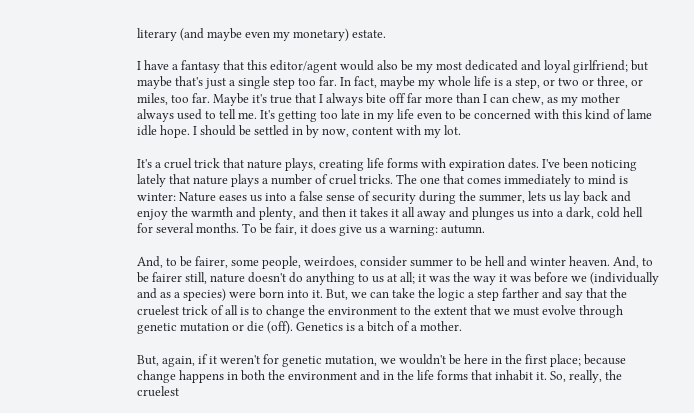literary (and maybe even my monetary) estate.

I have a fantasy that this editor/agent would also be my most dedicated and loyal girlfriend; but maybe that's just a single step too far. In fact, maybe my whole life is a step, or two or three, or miles, too far. Maybe it's true that I always bite off far more than I can chew, as my mother always used to tell me. It's getting too late in my life even to be concerned with this kind of lame idle hope. I should be settled in by now, content with my lot.

It's a cruel trick that nature plays, creating life forms with expiration dates. I've been noticing lately that nature plays a number of cruel tricks. The one that comes immediately to mind is winter: Nature eases us into a false sense of security during the summer, lets us lay back and enjoy the warmth and plenty, and then it takes it all away and plunges us into a dark, cold hell for several months. To be fair, it does give us a warning: autumn.

And, to be fairer, some people, weirdoes, consider summer to be hell and winter heaven. And, to be fairer still, nature doesn't do anything to us at all; it was the way it was before we (individually and as a species) were born into it. But, we can take the logic a step farther and say that the cruelest trick of all is to change the environment to the extent that we must evolve through genetic mutation or die (off). Genetics is a bitch of a mother.

But, again, if it weren't for genetic mutation, we wouldn't be here in the first place; because change happens in both the environment and in the life forms that inhabit it. So, really, the cruelest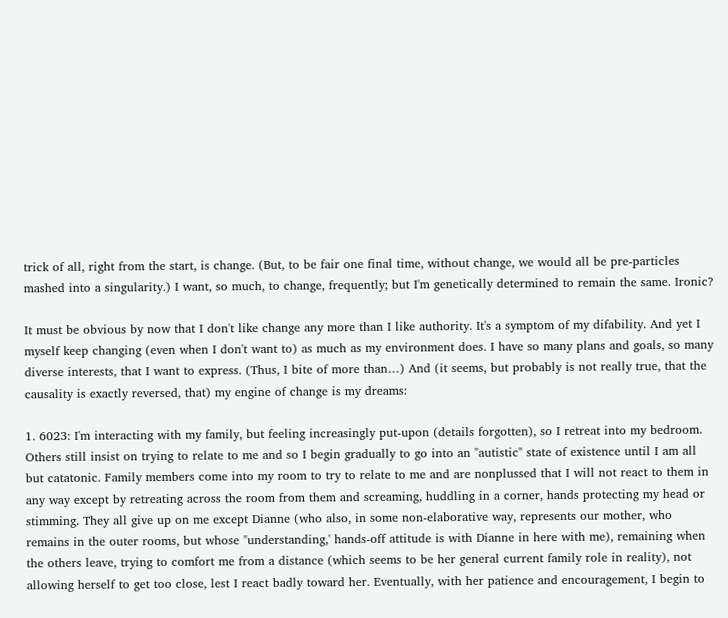trick of all, right from the start, is change. (But, to be fair one final time, without change, we would all be pre-particles mashed into a singularity.) I want, so much, to change, frequently; but I'm genetically determined to remain the same. Ironic?

It must be obvious by now that I don't like change any more than I like authority. It's a symptom of my difability. And yet I myself keep changing (even when I don't want to) as much as my environment does. I have so many plans and goals, so many diverse interests, that I want to express. (Thus, I bite of more than…) And (it seems, but probably is not really true, that the causality is exactly reversed, that) my engine of change is my dreams:

1. 6023: I'm interacting with my family, but feeling increasingly put-upon (details forgotten), so I retreat into my bedroom. Others still insist on trying to relate to me and so I begin gradually to go into an "autistic" state of existence until I am all but catatonic. Family members come into my room to try to relate to me and are nonplussed that I will not react to them in any way except by retreating across the room from them and screaming, huddling in a corner, hands protecting my head or stimming. They all give up on me except Dianne (who also, in some non-elaborative way, represents our mother, who remains in the outer rooms, but whose "understanding,' hands-off attitude is with Dianne in here with me), remaining when the others leave, trying to comfort me from a distance (which seems to be her general current family role in reality), not allowing herself to get too close, lest I react badly toward her. Eventually, with her patience and encouragement, I begin to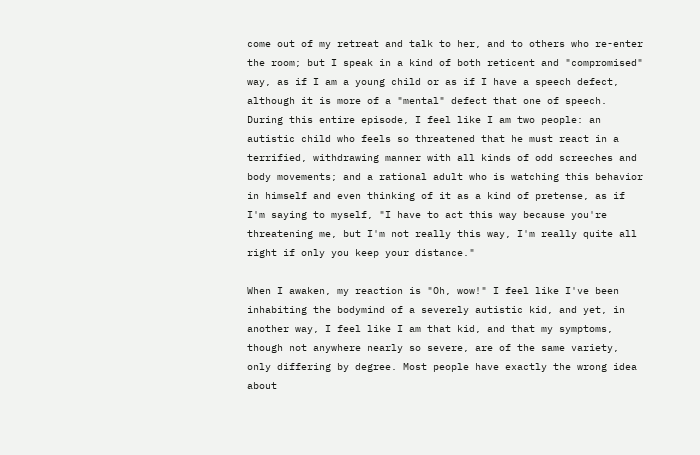come out of my retreat and talk to her, and to others who re-enter the room; but I speak in a kind of both reticent and "compromised" way, as if I am a young child or as if I have a speech defect, although it is more of a "mental" defect that one of speech. During this entire episode, I feel like I am two people: an autistic child who feels so threatened that he must react in a terrified, withdrawing manner with all kinds of odd screeches and body movements; and a rational adult who is watching this behavior in himself and even thinking of it as a kind of pretense, as if I'm saying to myself, "I have to act this way because you're threatening me, but I'm not really this way, I'm really quite all right if only you keep your distance."

When I awaken, my reaction is "Oh, wow!" I feel like I've been inhabiting the bodymind of a severely autistic kid, and yet, in another way, I feel like I am that kid, and that my symptoms, though not anywhere nearly so severe, are of the same variety, only differing by degree. Most people have exactly the wrong idea about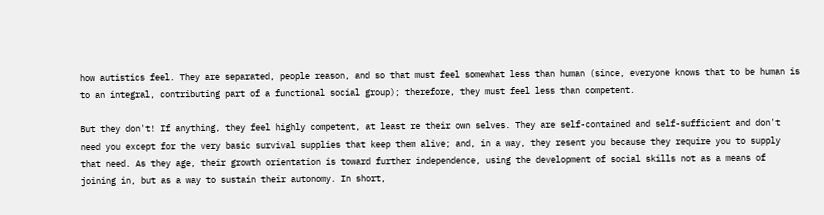how autistics feel. They are separated, people reason, and so that must feel somewhat less than human (since, everyone knows that to be human is to an integral, contributing part of a functional social group); therefore, they must feel less than competent.

But they don't! If anything, they feel highly competent, at least re their own selves. They are self-contained and self-sufficient and don't need you except for the very basic survival supplies that keep them alive; and, in a way, they resent you because they require you to supply that need. As they age, their growth orientation is toward further independence, using the development of social skills not as a means of joining in, but as a way to sustain their autonomy. In short,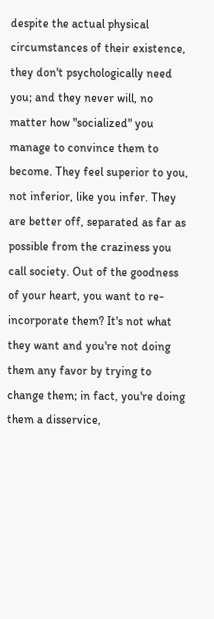despite the actual physical circumstances of their existence, they don't psychologically need you; and they never will, no matter how "socialized" you manage to convince them to become. They feel superior to you, not inferior, like you infer. They are better off, separated as far as possible from the craziness you call society. Out of the goodness of your heart, you want to re-incorporate them? It's not what they want and you're not doing them any favor by trying to change them; in fact, you're doing them a disservice,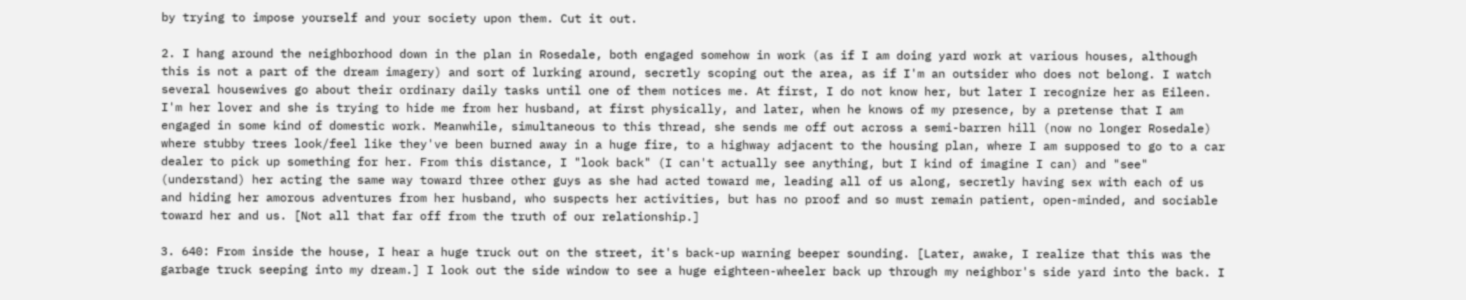by trying to impose yourself and your society upon them. Cut it out.

2. I hang around the neighborhood down in the plan in Rosedale, both engaged somehow in work (as if I am doing yard work at various houses, although this is not a part of the dream imagery) and sort of lurking around, secretly scoping out the area, as if I'm an outsider who does not belong. I watch several housewives go about their ordinary daily tasks until one of them notices me. At first, I do not know her, but later I recognize her as Eileen. I'm her lover and she is trying to hide me from her husband, at first physically, and later, when he knows of my presence, by a pretense that I am engaged in some kind of domestic work. Meanwhile, simultaneous to this thread, she sends me off out across a semi-barren hill (now no longer Rosedale) where stubby trees look/feel like they've been burned away in a huge fire, to a highway adjacent to the housing plan, where I am supposed to go to a car dealer to pick up something for her. From this distance, I "look back" (I can't actually see anything, but I kind of imagine I can) and "see" (understand) her acting the same way toward three other guys as she had acted toward me, leading all of us along, secretly having sex with each of us and hiding her amorous adventures from her husband, who suspects her activities, but has no proof and so must remain patient, open-minded, and sociable toward her and us. [Not all that far off from the truth of our relationship.]

3. 640: From inside the house, I hear a huge truck out on the street, it's back-up warning beeper sounding. [Later, awake, I realize that this was the garbage truck seeping into my dream.] I look out the side window to see a huge eighteen-wheeler back up through my neighbor's side yard into the back. I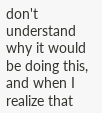don't understand why it would be doing this, and when I realize that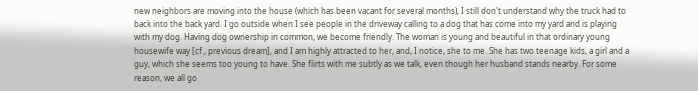new neighbors are moving into the house (which has been vacant for several months), I still don't understand why the truck had to back into the back yard. I go outside when I see people in the driveway calling to a dog that has come into my yard and is playing with my dog. Having dog ownership in common, we become friendly. The woman is young and beautiful in that ordinary young housewife way [cf., previous dream], and I am highly attracted to her, and, I notice, she to me. She has two teenage kids, a girl and a guy, which she seems too young to have. She flirts with me subtly as we talk, even though her husband stands nearby. For some reason, we all go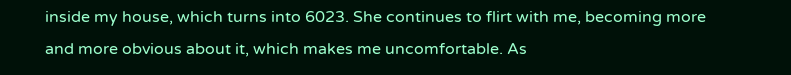inside my house, which turns into 6023. She continues to flirt with me, becoming more and more obvious about it, which makes me uncomfortable. As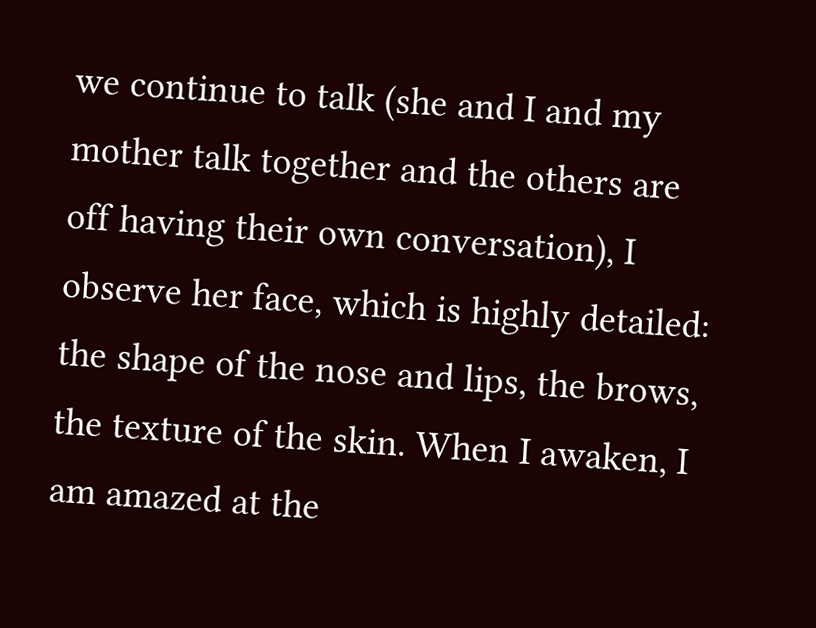we continue to talk (she and I and my mother talk together and the others are off having their own conversation), I observe her face, which is highly detailed: the shape of the nose and lips, the brows, the texture of the skin. When I awaken, I am amazed at the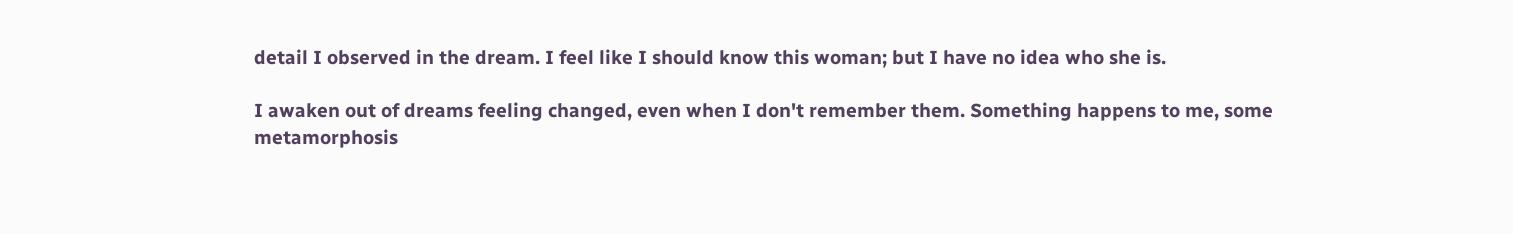detail I observed in the dream. I feel like I should know this woman; but I have no idea who she is.

I awaken out of dreams feeling changed, even when I don't remember them. Something happens to me, some metamorphosis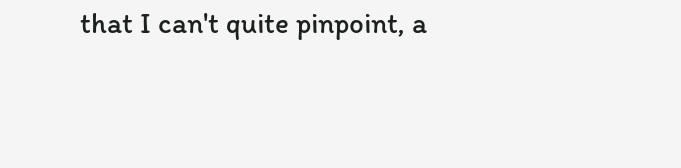that I can't quite pinpoint, a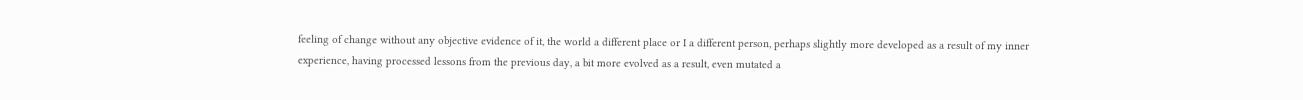feeling of change without any objective evidence of it, the world a different place or I a different person, perhaps slightly more developed as a result of my inner experience, having processed lessons from the previous day, a bit more evolved as a result, even mutated a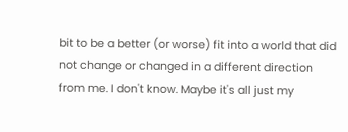bit to be a better (or worse) fit into a world that did not change or changed in a different direction from me. I don't know. Maybe it's all just my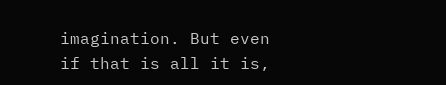imagination. But even if that is all it is,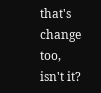that's change too, isn't it?